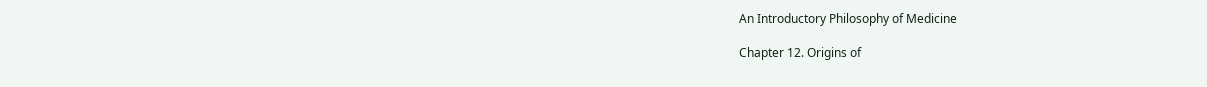An Introductory Philosophy of Medicine

Chapter 12. Origins of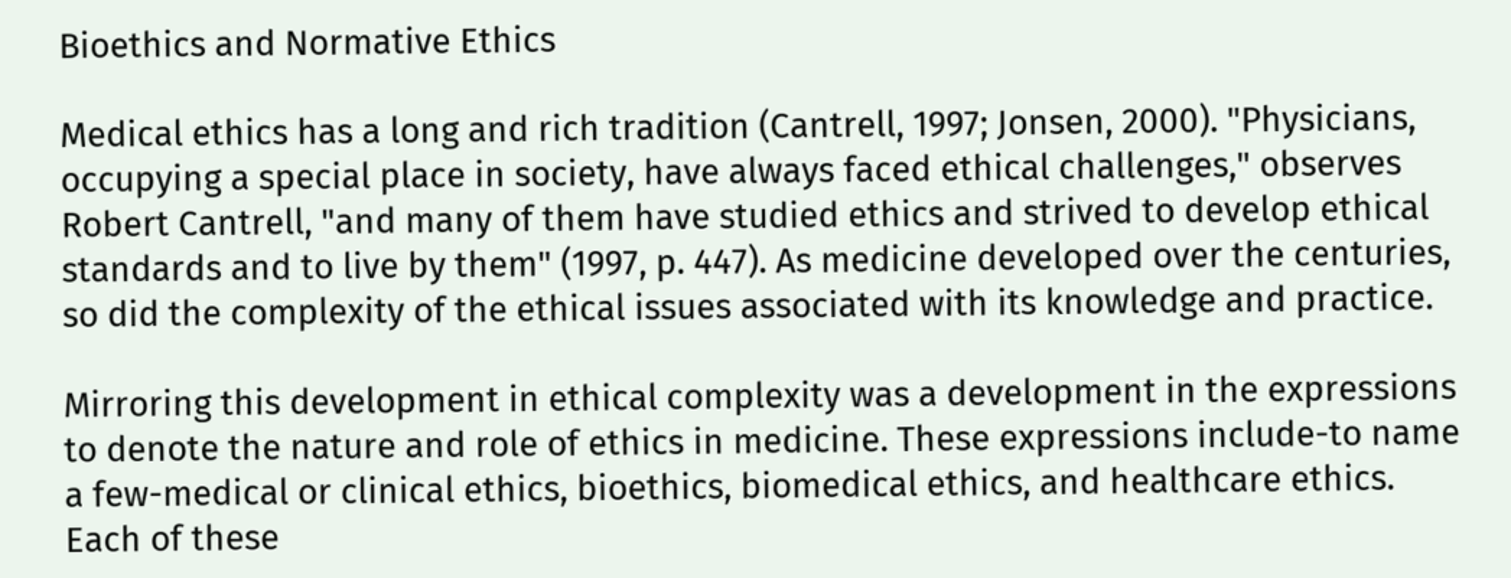Bioethics and Normative Ethics

Medical ethics has a long and rich tradition (Cantrell, 1997; Jonsen, 2000). "Physicians, occupying a special place in society, have always faced ethical challenges," observes Robert Cantrell, "and many of them have studied ethics and strived to develop ethical standards and to live by them" (1997, p. 447). As medicine developed over the centuries, so did the complexity of the ethical issues associated with its knowledge and practice.

Mirroring this development in ethical complexity was a development in the expressions to denote the nature and role of ethics in medicine. These expressions include-to name a few-medical or clinical ethics, bioethics, biomedical ethics, and healthcare ethics. Each of these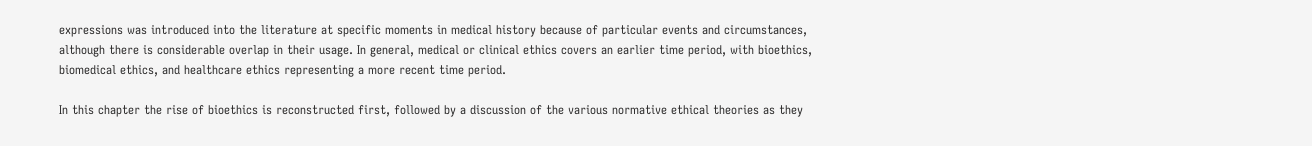expressions was introduced into the literature at specific moments in medical history because of particular events and circumstances, although there is considerable overlap in their usage. In general, medical or clinical ethics covers an earlier time period, with bioethics, biomedical ethics, and healthcare ethics representing a more recent time period.

In this chapter the rise of bioethics is reconstructed first, followed by a discussion of the various normative ethical theories as they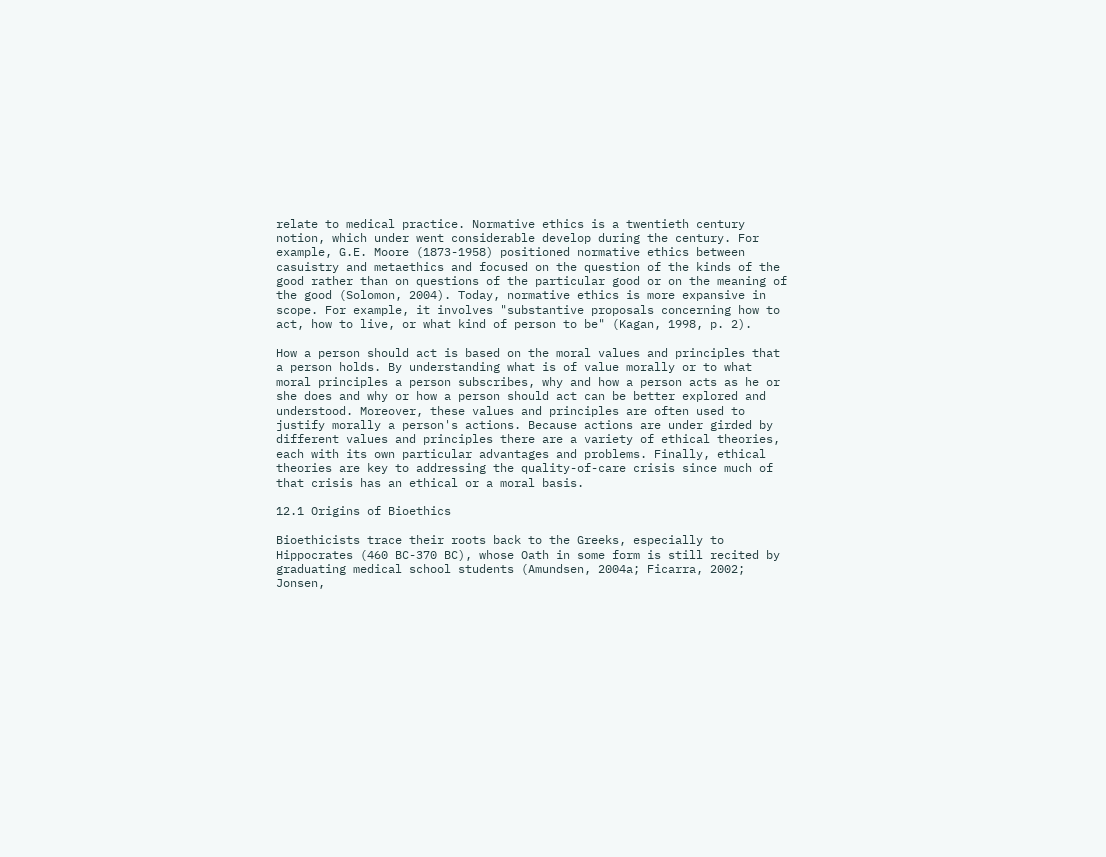relate to medical practice. Normative ethics is a twentieth century notion, which under went considerable develop during the century. For example, G.E. Moore (1873-1958) positioned normative ethics between casuistry and metaethics and focused on the question of the kinds of the good rather than on questions of the particular good or on the meaning of the good (Solomon, 2004). Today, normative ethics is more expansive in scope. For example, it involves "substantive proposals concerning how to act, how to live, or what kind of person to be" (Kagan, 1998, p. 2).

How a person should act is based on the moral values and principles that a person holds. By understanding what is of value morally or to what moral principles a person subscribes, why and how a person acts as he or she does and why or how a person should act can be better explored and understood. Moreover, these values and principles are often used to justify morally a person's actions. Because actions are under girded by different values and principles there are a variety of ethical theories, each with its own particular advantages and problems. Finally, ethical theories are key to addressing the quality-of-care crisis since much of that crisis has an ethical or a moral basis.

12.1 Origins of Bioethics

Bioethicists trace their roots back to the Greeks, especially to Hippocrates (460 BC-370 BC), whose Oath in some form is still recited by graduating medical school students (Amundsen, 2004a; Ficarra, 2002; Jonsen,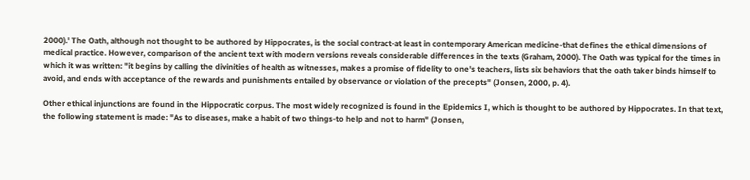2000).' The Oath, although not thought to be authored by Hippocrates, is the social contract-at least in contemporary American medicine-that defines the ethical dimensions of medical practice. However, comparison of the ancient text with modern versions reveals considerable differences in the texts (Graham, 2000). The Oath was typical for the times in which it was written: "it begins by calling the divinities of health as witnesses, makes a promise of fidelity to one's teachers, lists six behaviors that the oath taker binds himself to avoid, and ends with acceptance of the rewards and punishments entailed by observance or violation of the precepts" (Jonsen, 2000, p. 4).

Other ethical injunctions are found in the Hippocratic corpus. The most widely recognized is found in the Epidemics I, which is thought to be authored by Hippocrates. In that text, the following statement is made: "As to diseases, make a habit of two things-to help and not to harm" (Jonsen,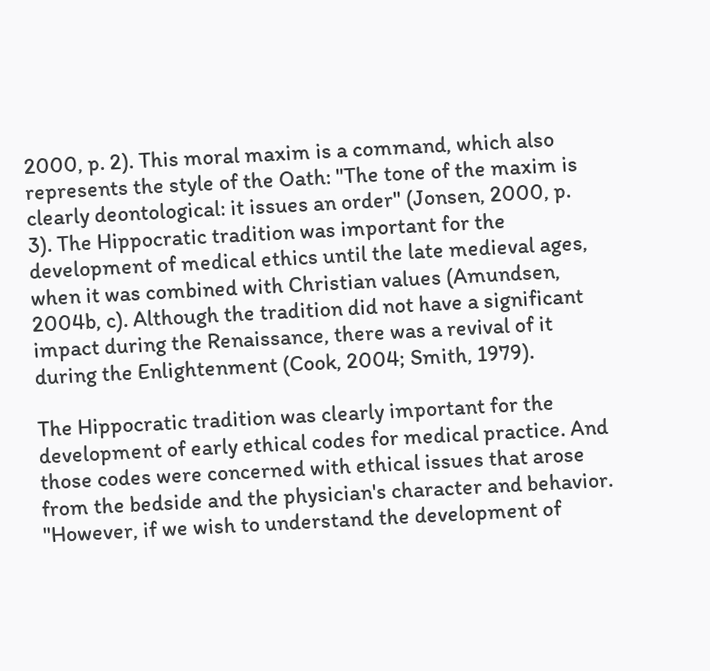2000, p. 2). This moral maxim is a command, which also represents the style of the Oath: "The tone of the maxim is clearly deontological: it issues an order" (Jonsen, 2000, p. 3). The Hippocratic tradition was important for the development of medical ethics until the late medieval ages, when it was combined with Christian values (Amundsen, 2004b, c). Although the tradition did not have a significant impact during the Renaissance, there was a revival of it during the Enlightenment (Cook, 2004; Smith, 1979).

The Hippocratic tradition was clearly important for the development of early ethical codes for medical practice. And those codes were concerned with ethical issues that arose from the bedside and the physician's character and behavior. "However, if we wish to understand the development of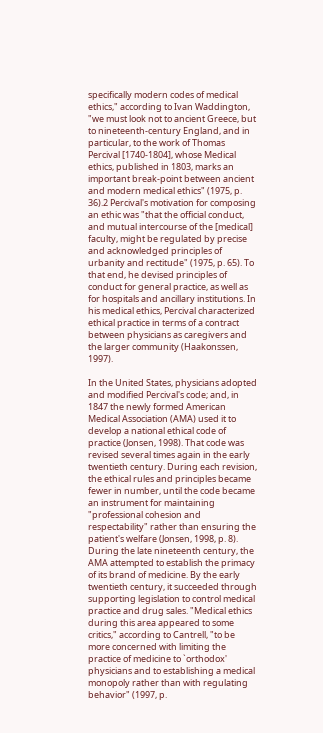specifically modern codes of medical ethics," according to Ivan Waddington, "we must look not to ancient Greece, but to nineteenth-century England, and in particular, to the work of Thomas Percival [1740-1804], whose Medical ethics, published in 1803, marks an important break-point between ancient and modern medical ethics" (1975, p. 36).2 Percival's motivation for composing an ethic was "that the official conduct, and mutual intercourse of the [medical] faculty, might be regulated by precise and acknowledged principles of urbanity and rectitude" (1975, p. 65). To that end, he devised principles of conduct for general practice, as well as for hospitals and ancillary institutions. In his medical ethics, Percival characterized ethical practice in terms of a contract between physicians as caregivers and the larger community (Haakonssen, 1997).

In the United States, physicians adopted and modified Percival's code; and, in 1847 the newly formed American Medical Association (AMA) used it to develop a national ethical code of practice (Jonsen, 1998). That code was revised several times again in the early twentieth century. During each revision, the ethical rules and principles became fewer in number, until the code became an instrument for maintaining "professional cohesion and respectability" rather than ensuring the patient's welfare (Jonsen, 1998, p. 8). During the late nineteenth century, the AMA attempted to establish the primacy of its brand of medicine. By the early twentieth century, it succeeded through supporting legislation to control medical practice and drug sales. "Medical ethics during this area appeared to some critics," according to Cantrell, "to be more concerned with limiting the practice of medicine to `orthodox' physicians and to establishing a medical monopoly rather than with regulating behavior" (1997, p.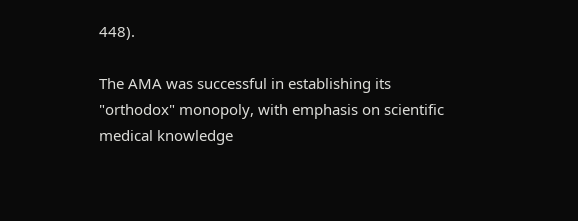448).

The AMA was successful in establishing its "orthodox" monopoly, with emphasis on scientific medical knowledge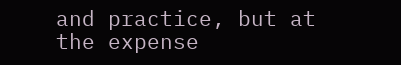and practice, but at the expense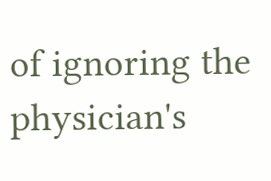of ignoring the physician's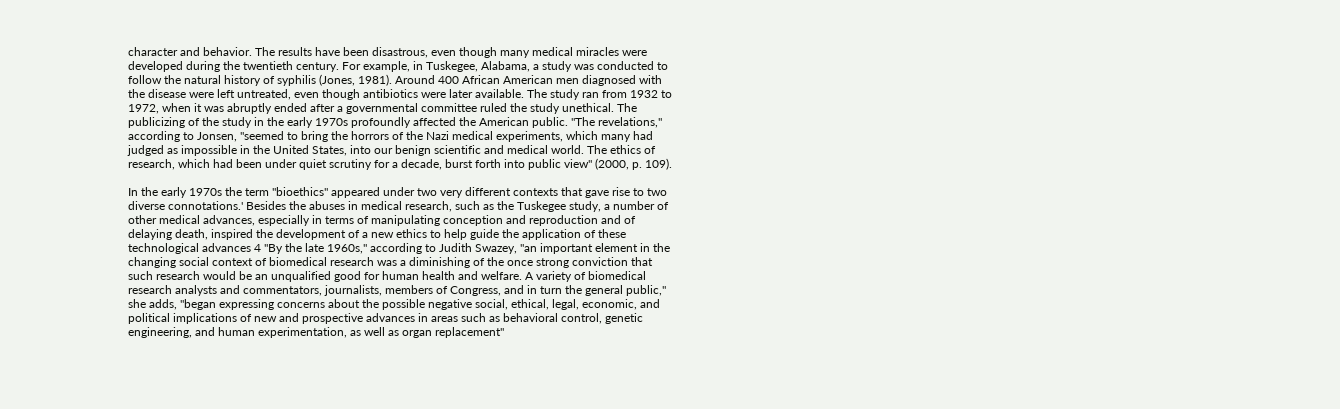character and behavior. The results have been disastrous, even though many medical miracles were developed during the twentieth century. For example, in Tuskegee, Alabama, a study was conducted to follow the natural history of syphilis (Jones, 1981). Around 400 African American men diagnosed with the disease were left untreated, even though antibiotics were later available. The study ran from 1932 to 1972, when it was abruptly ended after a governmental committee ruled the study unethical. The publicizing of the study in the early 1970s profoundly affected the American public. "The revelations," according to Jonsen, "seemed to bring the horrors of the Nazi medical experiments, which many had judged as impossible in the United States, into our benign scientific and medical world. The ethics of research, which had been under quiet scrutiny for a decade, burst forth into public view" (2000, p. 109).

In the early 1970s the term "bioethics" appeared under two very different contexts that gave rise to two diverse connotations.' Besides the abuses in medical research, such as the Tuskegee study, a number of other medical advances, especially in terms of manipulating conception and reproduction and of delaying death, inspired the development of a new ethics to help guide the application of these technological advances 4 "By the late 1960s," according to Judith Swazey, "an important element in the changing social context of biomedical research was a diminishing of the once strong conviction that such research would be an unqualified good for human health and welfare. A variety of biomedical research analysts and commentators, journalists, members of Congress, and in turn the general public," she adds, "began expressing concerns about the possible negative social, ethical, legal, economic, and political implications of new and prospective advances in areas such as behavioral control, genetic engineering, and human experimentation, as well as organ replacement"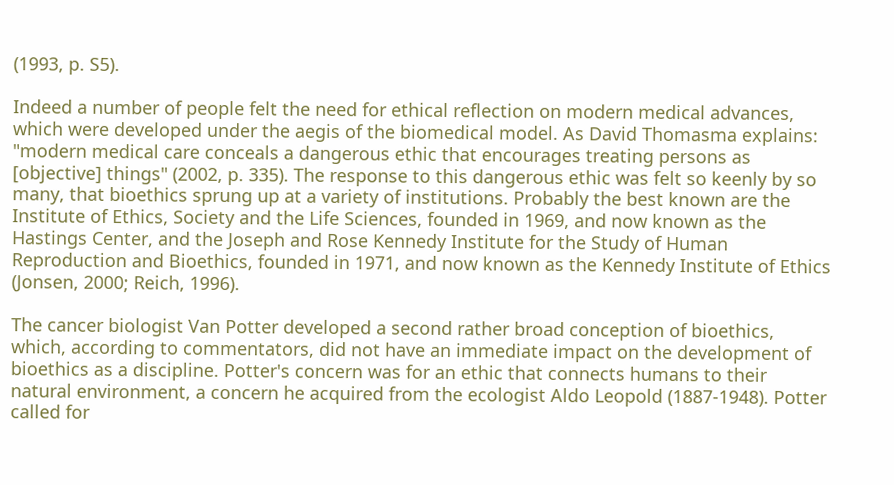(1993, p. S5).

Indeed a number of people felt the need for ethical reflection on modern medical advances, which were developed under the aegis of the biomedical model. As David Thomasma explains: "modern medical care conceals a dangerous ethic that encourages treating persons as [objective] things" (2002, p. 335). The response to this dangerous ethic was felt so keenly by so many, that bioethics sprung up at a variety of institutions. Probably the best known are the Institute of Ethics, Society and the Life Sciences, founded in 1969, and now known as the Hastings Center, and the Joseph and Rose Kennedy Institute for the Study of Human Reproduction and Bioethics, founded in 1971, and now known as the Kennedy Institute of Ethics (Jonsen, 2000; Reich, 1996).

The cancer biologist Van Potter developed a second rather broad conception of bioethics, which, according to commentators, did not have an immediate impact on the development of bioethics as a discipline. Potter's concern was for an ethic that connects humans to their natural environment, a concern he acquired from the ecologist Aldo Leopold (1887-1948). Potter called for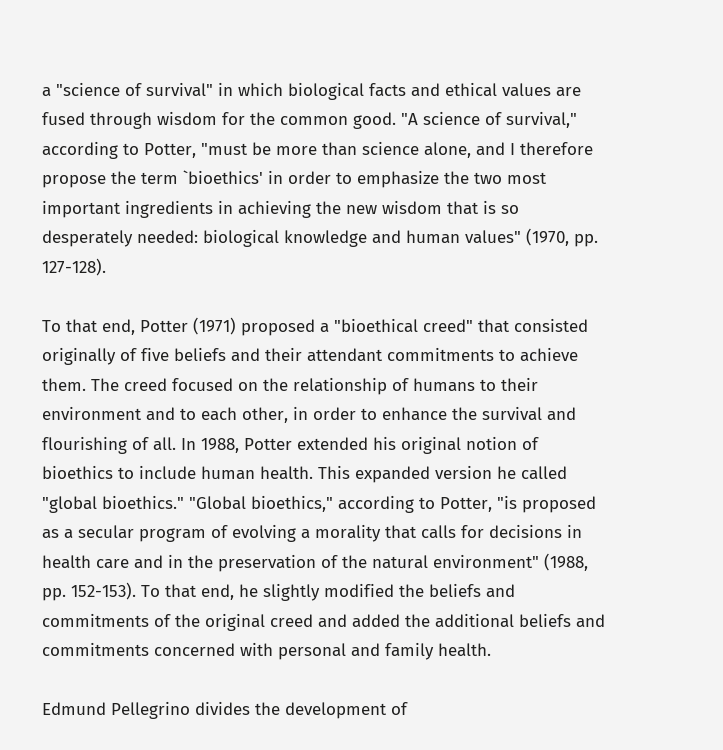a "science of survival" in which biological facts and ethical values are fused through wisdom for the common good. "A science of survival," according to Potter, "must be more than science alone, and I therefore propose the term `bioethics' in order to emphasize the two most important ingredients in achieving the new wisdom that is so desperately needed: biological knowledge and human values" (1970, pp. 127-128).

To that end, Potter (1971) proposed a "bioethical creed" that consisted originally of five beliefs and their attendant commitments to achieve them. The creed focused on the relationship of humans to their environment and to each other, in order to enhance the survival and flourishing of all. In 1988, Potter extended his original notion of bioethics to include human health. This expanded version he called "global bioethics." "Global bioethics," according to Potter, "is proposed as a secular program of evolving a morality that calls for decisions in health care and in the preservation of the natural environment" (1988, pp. 152-153). To that end, he slightly modified the beliefs and commitments of the original creed and added the additional beliefs and commitments concerned with personal and family health.

Edmund Pellegrino divides the development of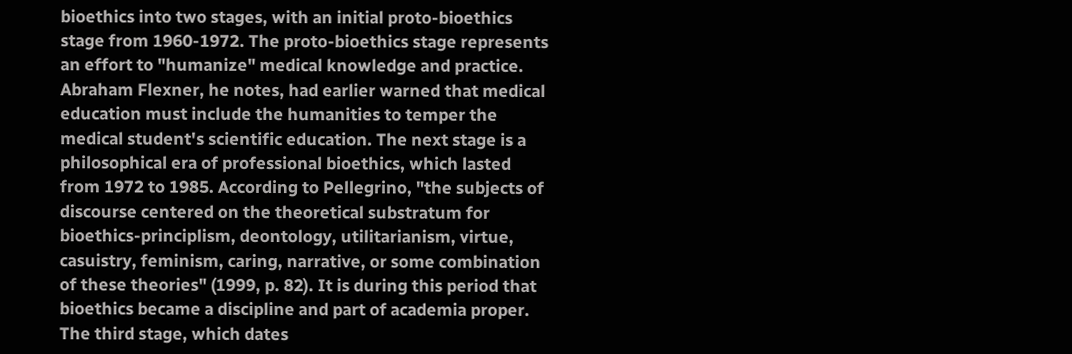bioethics into two stages, with an initial proto-bioethics stage from 1960-1972. The proto-bioethics stage represents an effort to "humanize" medical knowledge and practice. Abraham Flexner, he notes, had earlier warned that medical education must include the humanities to temper the medical student's scientific education. The next stage is a philosophical era of professional bioethics, which lasted from 1972 to 1985. According to Pellegrino, "the subjects of discourse centered on the theoretical substratum for bioethics-principlism, deontology, utilitarianism, virtue, casuistry, feminism, caring, narrative, or some combination of these theories" (1999, p. 82). It is during this period that bioethics became a discipline and part of academia proper. The third stage, which dates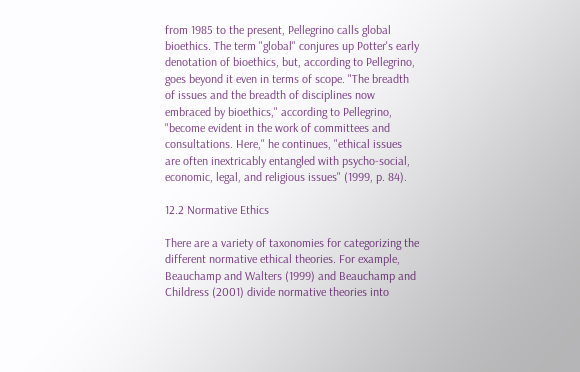from 1985 to the present, Pellegrino calls global bioethics. The term "global" conjures up Potter's early denotation of bioethics, but, according to Pellegrino, goes beyond it even in terms of scope. "The breadth of issues and the breadth of disciplines now embraced by bioethics," according to Pellegrino, "become evident in the work of committees and consultations. Here," he continues, "ethical issues are often inextricably entangled with psycho-social, economic, legal, and religious issues" (1999, p. 84).

12.2 Normative Ethics

There are a variety of taxonomies for categorizing the different normative ethical theories. For example, Beauchamp and Walters (1999) and Beauchamp and Childress (2001) divide normative theories into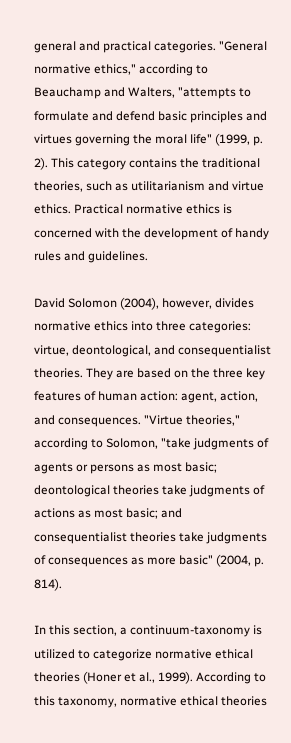general and practical categories. "General normative ethics," according to Beauchamp and Walters, "attempts to formulate and defend basic principles and virtues governing the moral life" (1999, p. 2). This category contains the traditional theories, such as utilitarianism and virtue ethics. Practical normative ethics is concerned with the development of handy rules and guidelines.

David Solomon (2004), however, divides normative ethics into three categories: virtue, deontological, and consequentialist theories. They are based on the three key features of human action: agent, action, and consequences. "Virtue theories," according to Solomon, "take judgments of agents or persons as most basic; deontological theories take judgments of actions as most basic; and consequentialist theories take judgments of consequences as more basic" (2004, p. 814).

In this section, a continuum-taxonomy is utilized to categorize normative ethical theories (Honer et al., 1999). According to this taxonomy, normative ethical theories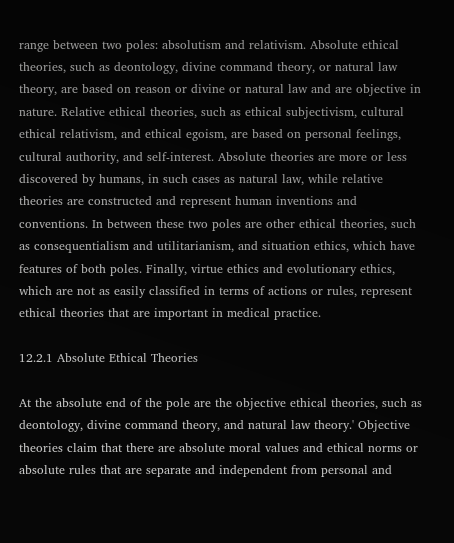range between two poles: absolutism and relativism. Absolute ethical theories, such as deontology, divine command theory, or natural law theory, are based on reason or divine or natural law and are objective in nature. Relative ethical theories, such as ethical subjectivism, cultural ethical relativism, and ethical egoism, are based on personal feelings, cultural authority, and self-interest. Absolute theories are more or less discovered by humans, in such cases as natural law, while relative theories are constructed and represent human inventions and conventions. In between these two poles are other ethical theories, such as consequentialism and utilitarianism, and situation ethics, which have features of both poles. Finally, virtue ethics and evolutionary ethics, which are not as easily classified in terms of actions or rules, represent ethical theories that are important in medical practice.

12.2.1 Absolute Ethical Theories

At the absolute end of the pole are the objective ethical theories, such as deontology, divine command theory, and natural law theory.' Objective theories claim that there are absolute moral values and ethical norms or absolute rules that are separate and independent from personal and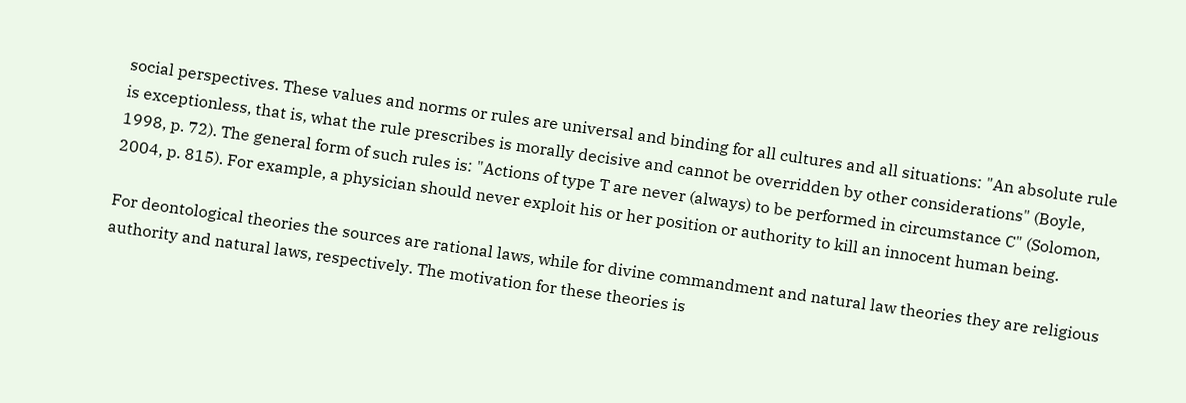social perspectives. These values and norms or rules are universal and binding for all cultures and all situations: "An absolute rule is exceptionless, that is, what the rule prescribes is morally decisive and cannot be overridden by other considerations" (Boyle, 1998, p. 72). The general form of such rules is: "Actions of type T are never (always) to be performed in circumstance C" (Solomon, 2004, p. 815). For example, a physician should never exploit his or her position or authority to kill an innocent human being.

For deontological theories the sources are rational laws, while for divine commandment and natural law theories they are religious authority and natural laws, respectively. The motivation for these theories is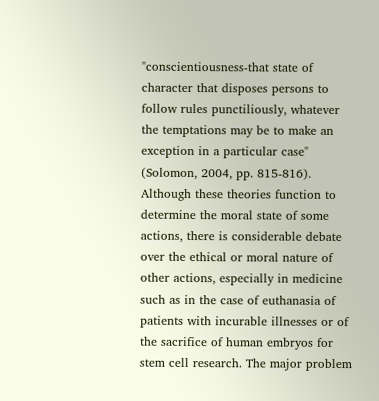"conscientiousness-that state of character that disposes persons to follow rules punctiliously, whatever the temptations may be to make an exception in a particular case" (Solomon, 2004, pp. 815-816). Although these theories function to determine the moral state of some actions, there is considerable debate over the ethical or moral nature of other actions, especially in medicine such as in the case of euthanasia of patients with incurable illnesses or of the sacrifice of human embryos for stem cell research. The major problem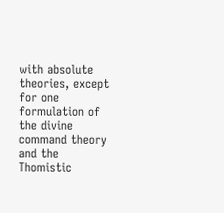with absolute theories, except for one formulation of the divine command theory and the Thomistic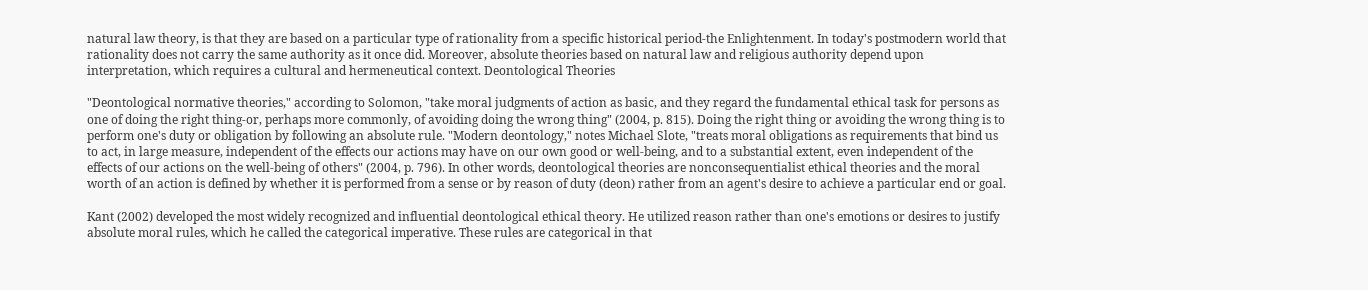natural law theory, is that they are based on a particular type of rationality from a specific historical period-the Enlightenment. In today's postmodern world that rationality does not carry the same authority as it once did. Moreover, absolute theories based on natural law and religious authority depend upon interpretation, which requires a cultural and hermeneutical context. Deontological Theories

"Deontological normative theories," according to Solomon, "take moral judgments of action as basic, and they regard the fundamental ethical task for persons as one of doing the right thing-or, perhaps more commonly, of avoiding doing the wrong thing" (2004, p. 815). Doing the right thing or avoiding the wrong thing is to perform one's duty or obligation by following an absolute rule. "Modern deontology," notes Michael Slote, "treats moral obligations as requirements that bind us to act, in large measure, independent of the effects our actions may have on our own good or well-being, and to a substantial extent, even independent of the effects of our actions on the well-being of others" (2004, p. 796). In other words, deontological theories are nonconsequentialist ethical theories and the moral worth of an action is defined by whether it is performed from a sense or by reason of duty (deon) rather from an agent's desire to achieve a particular end or goal.

Kant (2002) developed the most widely recognized and influential deontological ethical theory. He utilized reason rather than one's emotions or desires to justify absolute moral rules, which he called the categorical imperative. These rules are categorical in that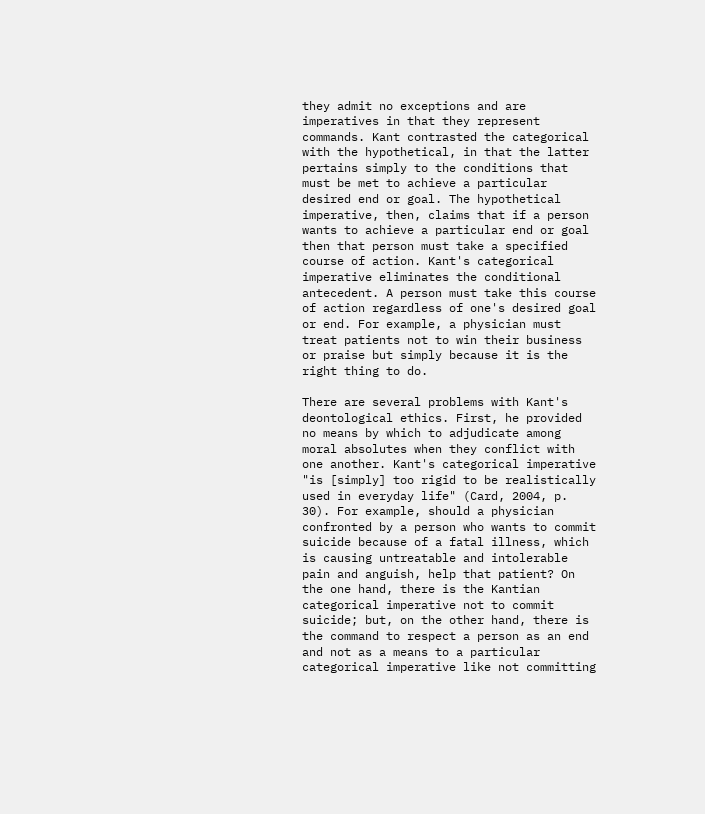they admit no exceptions and are imperatives in that they represent commands. Kant contrasted the categorical with the hypothetical, in that the latter pertains simply to the conditions that must be met to achieve a particular desired end or goal. The hypothetical imperative, then, claims that if a person wants to achieve a particular end or goal then that person must take a specified course of action. Kant's categorical imperative eliminates the conditional antecedent. A person must take this course of action regardless of one's desired goal or end. For example, a physician must treat patients not to win their business or praise but simply because it is the right thing to do.

There are several problems with Kant's deontological ethics. First, he provided no means by which to adjudicate among moral absolutes when they conflict with one another. Kant's categorical imperative "is [simply] too rigid to be realistically used in everyday life" (Card, 2004, p. 30). For example, should a physician confronted by a person who wants to commit suicide because of a fatal illness, which is causing untreatable and intolerable pain and anguish, help that patient? On the one hand, there is the Kantian categorical imperative not to commit suicide; but, on the other hand, there is the command to respect a person as an end and not as a means to a particular categorical imperative like not committing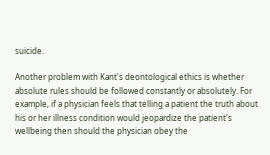suicide.

Another problem with Kant's deontological ethics is whether absolute rules should be followed constantly or absolutely. For example, if a physician feels that telling a patient the truth about his or her illness condition would jeopardize the patient's wellbeing then should the physician obey the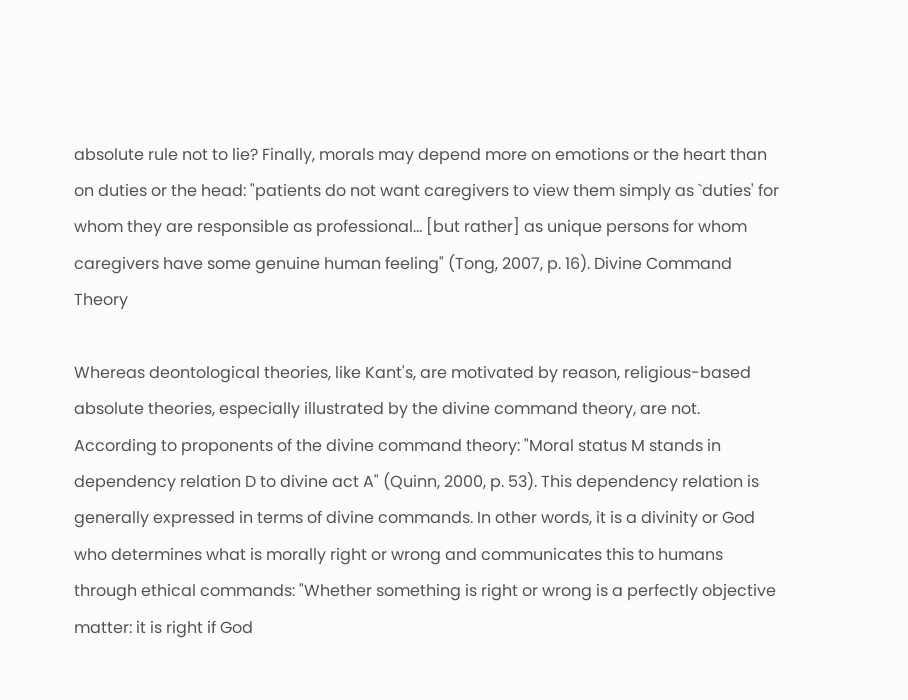absolute rule not to lie? Finally, morals may depend more on emotions or the heart than on duties or the head: "patients do not want caregivers to view them simply as `duties' for whom they are responsible as professional... [but rather] as unique persons for whom caregivers have some genuine human feeling" (Tong, 2007, p. 16). Divine Command Theory

Whereas deontological theories, like Kant's, are motivated by reason, religious-based absolute theories, especially illustrated by the divine command theory, are not. According to proponents of the divine command theory: "Moral status M stands in dependency relation D to divine act A" (Quinn, 2000, p. 53). This dependency relation is generally expressed in terms of divine commands. In other words, it is a divinity or God who determines what is morally right or wrong and communicates this to humans through ethical commands: "Whether something is right or wrong is a perfectly objective matter: it is right if God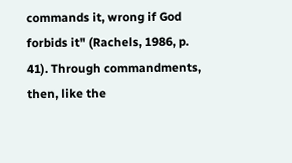commands it, wrong if God forbids it" (Rachels, 1986, p. 41). Through commandments, then, like the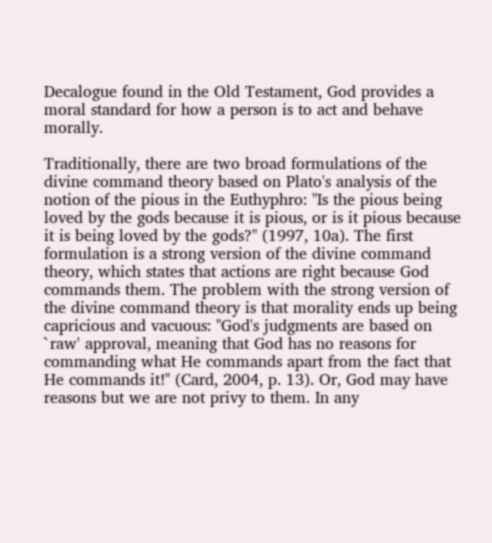Decalogue found in the Old Testament, God provides a moral standard for how a person is to act and behave morally.

Traditionally, there are two broad formulations of the divine command theory based on Plato's analysis of the notion of the pious in the Euthyphro: "Is the pious being loved by the gods because it is pious, or is it pious because it is being loved by the gods?" (1997, 10a). The first formulation is a strong version of the divine command theory, which states that actions are right because God commands them. The problem with the strong version of the divine command theory is that morality ends up being capricious and vacuous: "God's judgments are based on `raw' approval, meaning that God has no reasons for commanding what He commands apart from the fact that He commands it!" (Card, 2004, p. 13). Or, God may have reasons but we are not privy to them. In any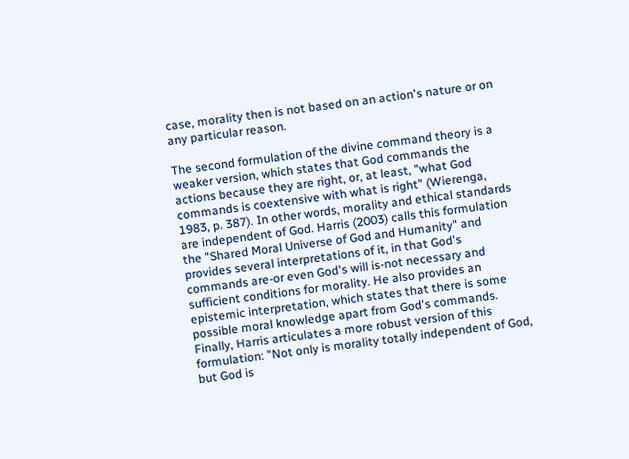case, morality then is not based on an action's nature or on any particular reason.

The second formulation of the divine command theory is a weaker version, which states that God commands the actions because they are right, or, at least, "what God commands is coextensive with what is right" (Wierenga, 1983, p. 387). In other words, morality and ethical standards are independent of God. Harris (2003) calls this formulation the "Shared Moral Universe of God and Humanity" and provides several interpretations of it, in that God's commands are-or even God's will is-not necessary and sufficient conditions for morality. He also provides an epistemic interpretation, which states that there is some possible moral knowledge apart from God's commands. Finally, Harris articulates a more robust version of this formulation: "Not only is morality totally independent of God, but God is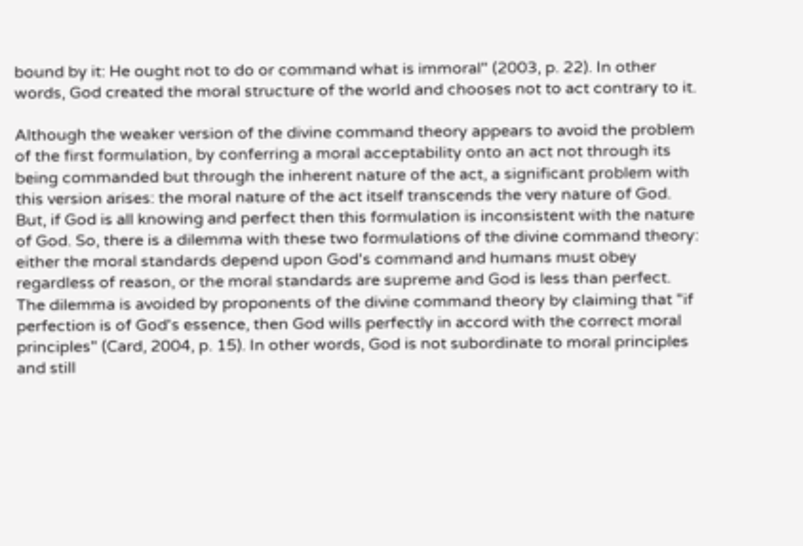bound by it: He ought not to do or command what is immoral" (2003, p. 22). In other words, God created the moral structure of the world and chooses not to act contrary to it.

Although the weaker version of the divine command theory appears to avoid the problem of the first formulation, by conferring a moral acceptability onto an act not through its being commanded but through the inherent nature of the act, a significant problem with this version arises: the moral nature of the act itself transcends the very nature of God. But, if God is all knowing and perfect then this formulation is inconsistent with the nature of God. So, there is a dilemma with these two formulations of the divine command theory: either the moral standards depend upon God's command and humans must obey regardless of reason, or the moral standards are supreme and God is less than perfect. The dilemma is avoided by proponents of the divine command theory by claiming that "if perfection is of God's essence, then God wills perfectly in accord with the correct moral principles" (Card, 2004, p. 15). In other words, God is not subordinate to moral principles and still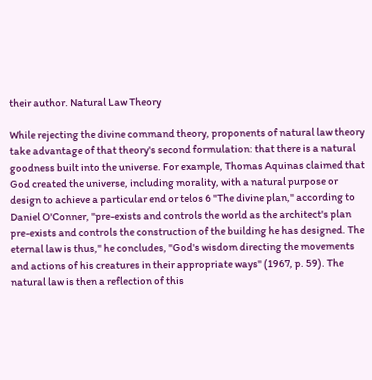their author. Natural Law Theory

While rejecting the divine command theory, proponents of natural law theory take advantage of that theory's second formulation: that there is a natural goodness built into the universe. For example, Thomas Aquinas claimed that God created the universe, including morality, with a natural purpose or design to achieve a particular end or telos 6 "The divine plan," according to Daniel O'Conner, "pre-exists and controls the world as the architect's plan pre-exists and controls the construction of the building he has designed. The eternal law is thus," he concludes, "God's wisdom directing the movements and actions of his creatures in their appropriate ways" (1967, p. 59). The natural law is then a reflection of this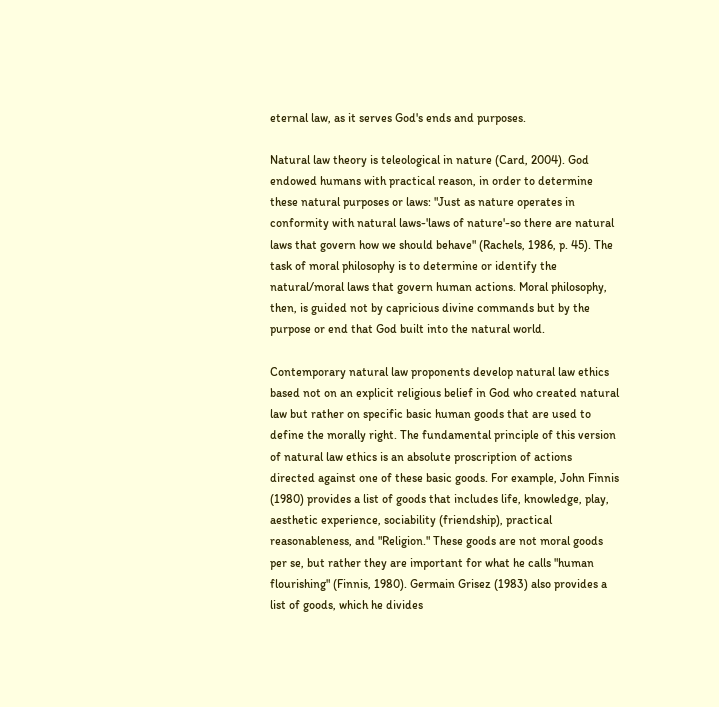eternal law, as it serves God's ends and purposes.

Natural law theory is teleological in nature (Card, 2004). God endowed humans with practical reason, in order to determine these natural purposes or laws: "Just as nature operates in conformity with natural laws-'laws of nature'-so there are natural laws that govern how we should behave" (Rachels, 1986, p. 45). The task of moral philosophy is to determine or identify the natural/moral laws that govern human actions. Moral philosophy, then, is guided not by capricious divine commands but by the purpose or end that God built into the natural world.

Contemporary natural law proponents develop natural law ethics based not on an explicit religious belief in God who created natural law but rather on specific basic human goods that are used to define the morally right. The fundamental principle of this version of natural law ethics is an absolute proscription of actions directed against one of these basic goods. For example, John Finnis (1980) provides a list of goods that includes life, knowledge, play, aesthetic experience, sociability (friendship), practical reasonableness, and "Religion." These goods are not moral goods per se, but rather they are important for what he calls "human flourishing" (Finnis, 1980). Germain Grisez (1983) also provides a list of goods, which he divides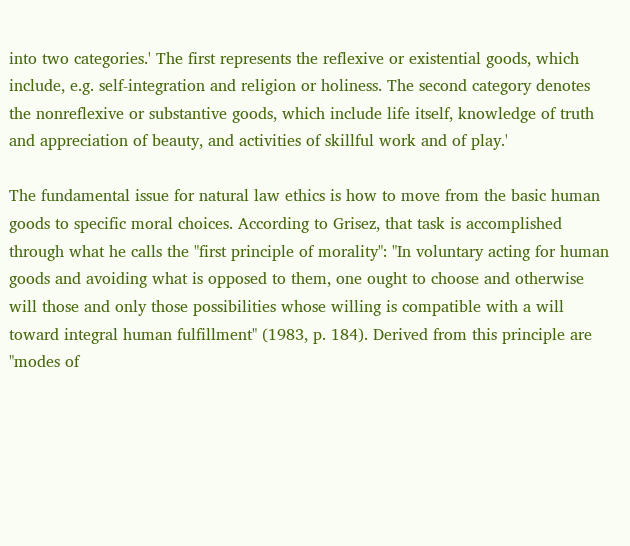into two categories.' The first represents the reflexive or existential goods, which include, e.g. self-integration and religion or holiness. The second category denotes the nonreflexive or substantive goods, which include life itself, knowledge of truth and appreciation of beauty, and activities of skillful work and of play.'

The fundamental issue for natural law ethics is how to move from the basic human goods to specific moral choices. According to Grisez, that task is accomplished through what he calls the "first principle of morality": "In voluntary acting for human goods and avoiding what is opposed to them, one ought to choose and otherwise will those and only those possibilities whose willing is compatible with a will toward integral human fulfillment" (1983, p. 184). Derived from this principle are "modes of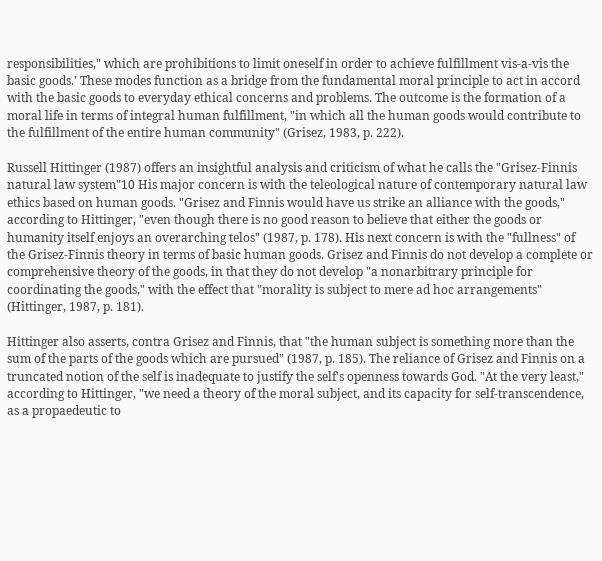responsibilities," which are prohibitions to limit oneself in order to achieve fulfillment vis-a-vis the basic goods.' These modes function as a bridge from the fundamental moral principle to act in accord with the basic goods to everyday ethical concerns and problems. The outcome is the formation of a moral life in terms of integral human fulfillment, "in which all the human goods would contribute to the fulfillment of the entire human community" (Grisez, 1983, p. 222).

Russell Hittinger (1987) offers an insightful analysis and criticism of what he calls the "Grisez-Finnis natural law system"10 His major concern is with the teleological nature of contemporary natural law ethics based on human goods. "Grisez and Finnis would have us strike an alliance with the goods," according to Hittinger, "even though there is no good reason to believe that either the goods or humanity itself enjoys an overarching telos" (1987, p. 178). His next concern is with the "fullness" of the Grisez-Finnis theory in terms of basic human goods. Grisez and Finnis do not develop a complete or comprehensive theory of the goods, in that they do not develop "a nonarbitrary principle for coordinating the goods," with the effect that "morality is subject to mere ad hoc arrangements" (Hittinger, 1987, p. 181).

Hittinger also asserts, contra Grisez and Finnis, that "the human subject is something more than the sum of the parts of the goods which are pursued" (1987, p. 185). The reliance of Grisez and Finnis on a truncated notion of the self is inadequate to justify the self's openness towards God. "At the very least," according to Hittinger, "we need a theory of the moral subject, and its capacity for self-transcendence, as a propaedeutic to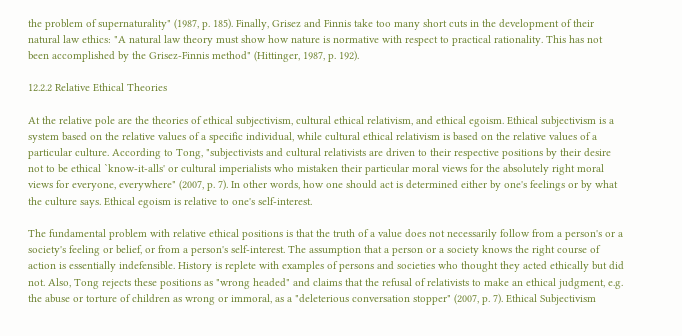the problem of supernaturality" (1987, p. 185). Finally, Grisez and Finnis take too many short cuts in the development of their natural law ethics: "A natural law theory must show how nature is normative with respect to practical rationality. This has not been accomplished by the Grisez-Finnis method" (Hittinger, 1987, p. 192).

12.2.2 Relative Ethical Theories

At the relative pole are the theories of ethical subjectivism, cultural ethical relativism, and ethical egoism. Ethical subjectivism is a system based on the relative values of a specific individual, while cultural ethical relativism is based on the relative values of a particular culture. According to Tong, "subjectivists and cultural relativists are driven to their respective positions by their desire not to be ethical `know-it-alls' or cultural imperialists who mistaken their particular moral views for the absolutely right moral views for everyone, everywhere" (2007, p. 7). In other words, how one should act is determined either by one's feelings or by what the culture says. Ethical egoism is relative to one's self-interest.

The fundamental problem with relative ethical positions is that the truth of a value does not necessarily follow from a person's or a society's feeling or belief, or from a person's self-interest. The assumption that a person or a society knows the right course of action is essentially indefensible. History is replete with examples of persons and societies who thought they acted ethically but did not. Also, Tong rejects these positions as "wrong headed" and claims that the refusal of relativists to make an ethical judgment, e.g. the abuse or torture of children as wrong or immoral, as a "deleterious conversation stopper" (2007, p. 7). Ethical Subjectivism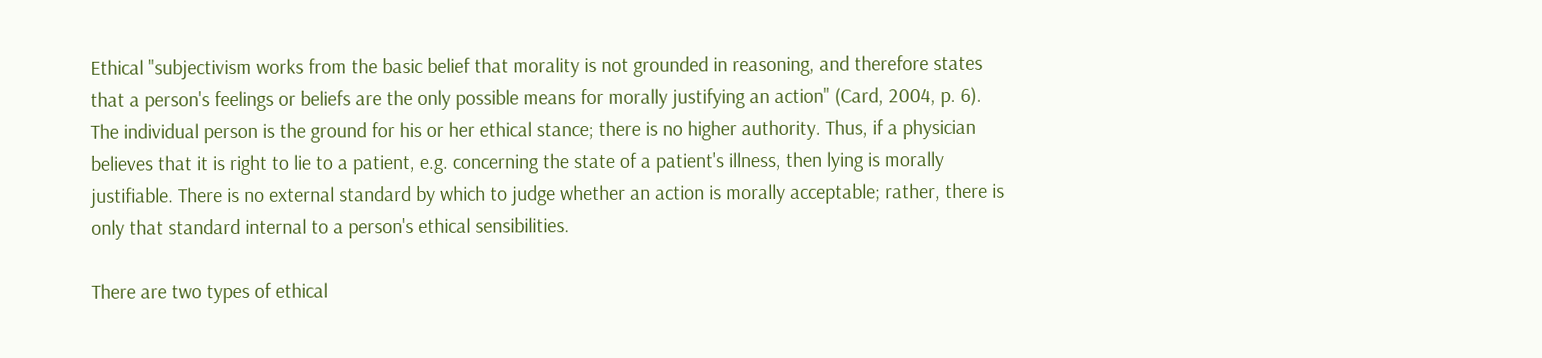Ethical "subjectivism works from the basic belief that morality is not grounded in reasoning, and therefore states that a person's feelings or beliefs are the only possible means for morally justifying an action" (Card, 2004, p. 6). The individual person is the ground for his or her ethical stance; there is no higher authority. Thus, if a physician believes that it is right to lie to a patient, e.g. concerning the state of a patient's illness, then lying is morally justifiable. There is no external standard by which to judge whether an action is morally acceptable; rather, there is only that standard internal to a person's ethical sensibilities.

There are two types of ethical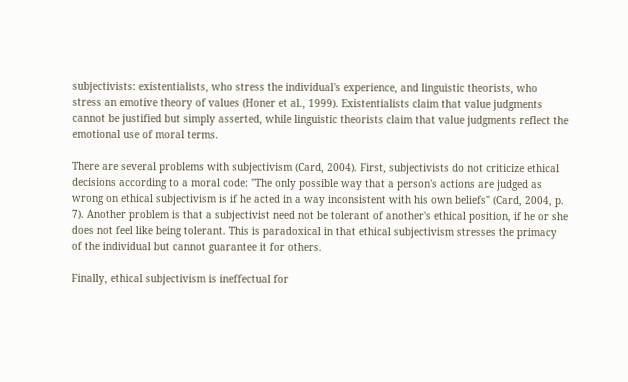subjectivists: existentialists, who stress the individual's experience, and linguistic theorists, who stress an emotive theory of values (Honer et al., 1999). Existentialists claim that value judgments cannot be justified but simply asserted, while linguistic theorists claim that value judgments reflect the emotional use of moral terms.

There are several problems with subjectivism (Card, 2004). First, subjectivists do not criticize ethical decisions according to a moral code: "The only possible way that a person's actions are judged as wrong on ethical subjectivism is if he acted in a way inconsistent with his own beliefs" (Card, 2004, p. 7). Another problem is that a subjectivist need not be tolerant of another's ethical position, if he or she does not feel like being tolerant. This is paradoxical in that ethical subjectivism stresses the primacy of the individual but cannot guarantee it for others.

Finally, ethical subjectivism is ineffectual for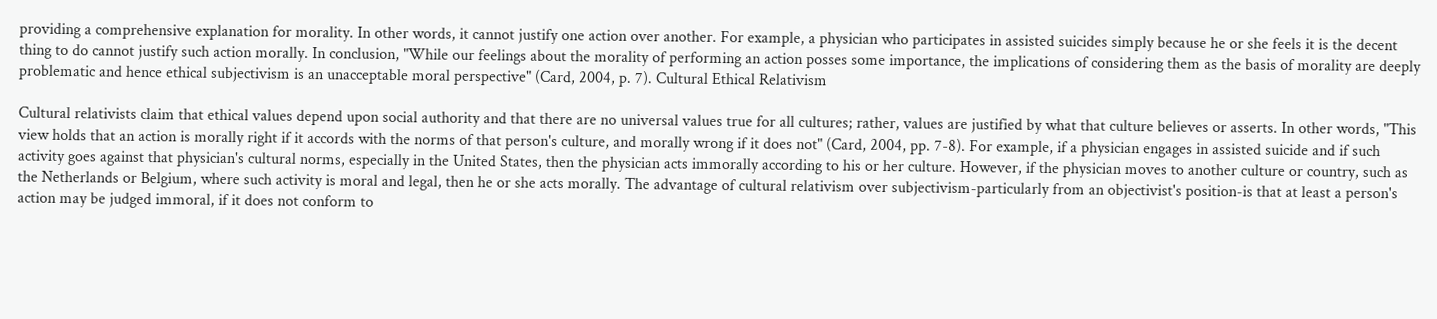providing a comprehensive explanation for morality. In other words, it cannot justify one action over another. For example, a physician who participates in assisted suicides simply because he or she feels it is the decent thing to do cannot justify such action morally. In conclusion, "While our feelings about the morality of performing an action posses some importance, the implications of considering them as the basis of morality are deeply problematic and hence ethical subjectivism is an unacceptable moral perspective" (Card, 2004, p. 7). Cultural Ethical Relativism

Cultural relativists claim that ethical values depend upon social authority and that there are no universal values true for all cultures; rather, values are justified by what that culture believes or asserts. In other words, "This view holds that an action is morally right if it accords with the norms of that person's culture, and morally wrong if it does not" (Card, 2004, pp. 7-8). For example, if a physician engages in assisted suicide and if such activity goes against that physician's cultural norms, especially in the United States, then the physician acts immorally according to his or her culture. However, if the physician moves to another culture or country, such as the Netherlands or Belgium, where such activity is moral and legal, then he or she acts morally. The advantage of cultural relativism over subjectivism-particularly from an objectivist's position-is that at least a person's action may be judged immoral, if it does not conform to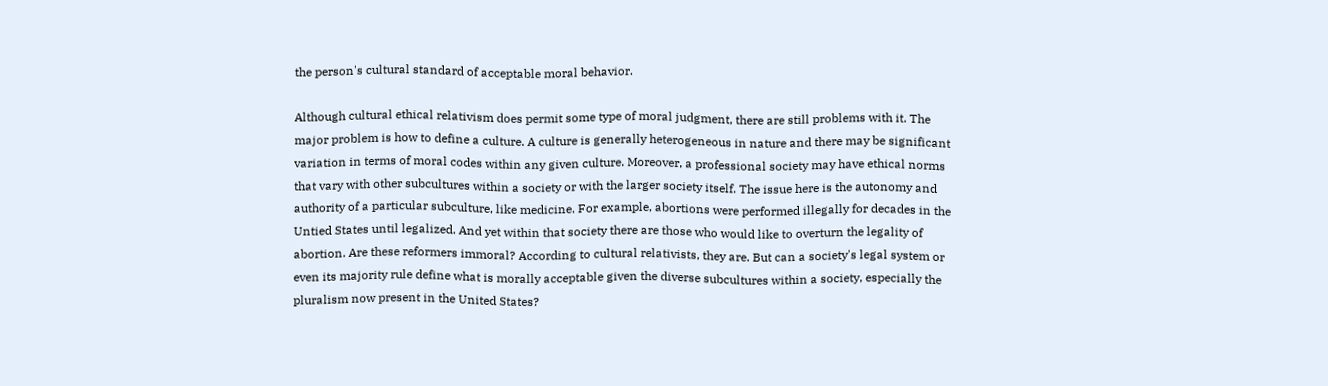the person's cultural standard of acceptable moral behavior.

Although cultural ethical relativism does permit some type of moral judgment, there are still problems with it. The major problem is how to define a culture. A culture is generally heterogeneous in nature and there may be significant variation in terms of moral codes within any given culture. Moreover, a professional society may have ethical norms that vary with other subcultures within a society or with the larger society itself. The issue here is the autonomy and authority of a particular subculture, like medicine. For example, abortions were performed illegally for decades in the Untied States until legalized. And yet within that society there are those who would like to overturn the legality of abortion. Are these reformers immoral? According to cultural relativists, they are. But can a society's legal system or even its majority rule define what is morally acceptable given the diverse subcultures within a society, especially the pluralism now present in the United States?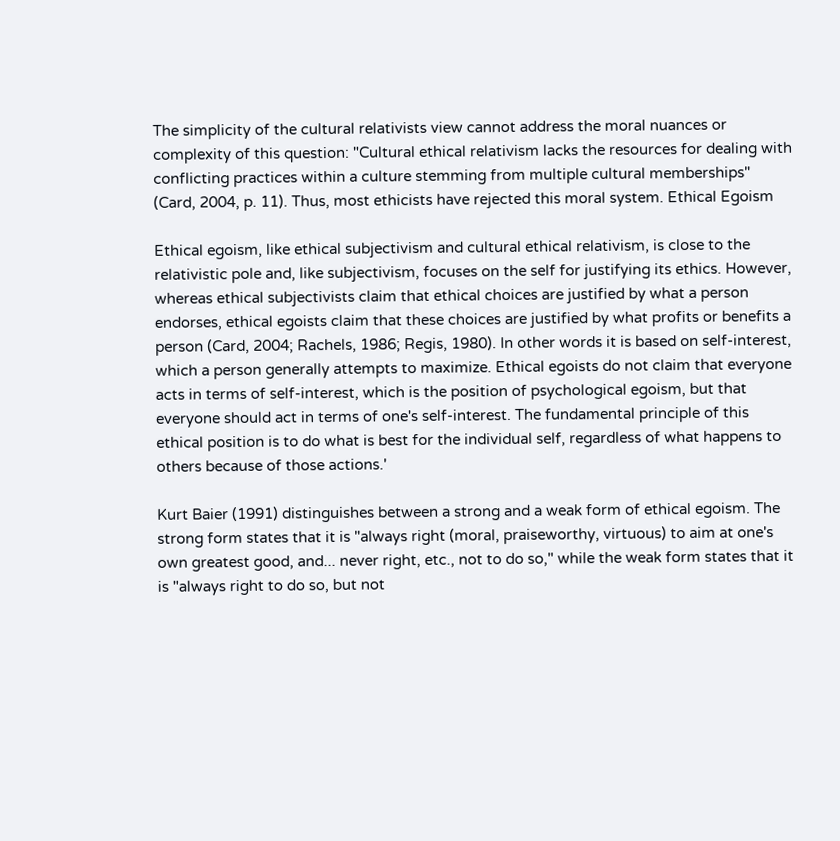The simplicity of the cultural relativists view cannot address the moral nuances or complexity of this question: "Cultural ethical relativism lacks the resources for dealing with conflicting practices within a culture stemming from multiple cultural memberships" (Card, 2004, p. 11). Thus, most ethicists have rejected this moral system. Ethical Egoism

Ethical egoism, like ethical subjectivism and cultural ethical relativism, is close to the relativistic pole and, like subjectivism, focuses on the self for justifying its ethics. However, whereas ethical subjectivists claim that ethical choices are justified by what a person endorses, ethical egoists claim that these choices are justified by what profits or benefits a person (Card, 2004; Rachels, 1986; Regis, 1980). In other words it is based on self-interest, which a person generally attempts to maximize. Ethical egoists do not claim that everyone acts in terms of self-interest, which is the position of psychological egoism, but that everyone should act in terms of one's self-interest. The fundamental principle of this ethical position is to do what is best for the individual self, regardless of what happens to others because of those actions.'

Kurt Baier (1991) distinguishes between a strong and a weak form of ethical egoism. The strong form states that it is "always right (moral, praiseworthy, virtuous) to aim at one's own greatest good, and... never right, etc., not to do so," while the weak form states that it is "always right to do so, but not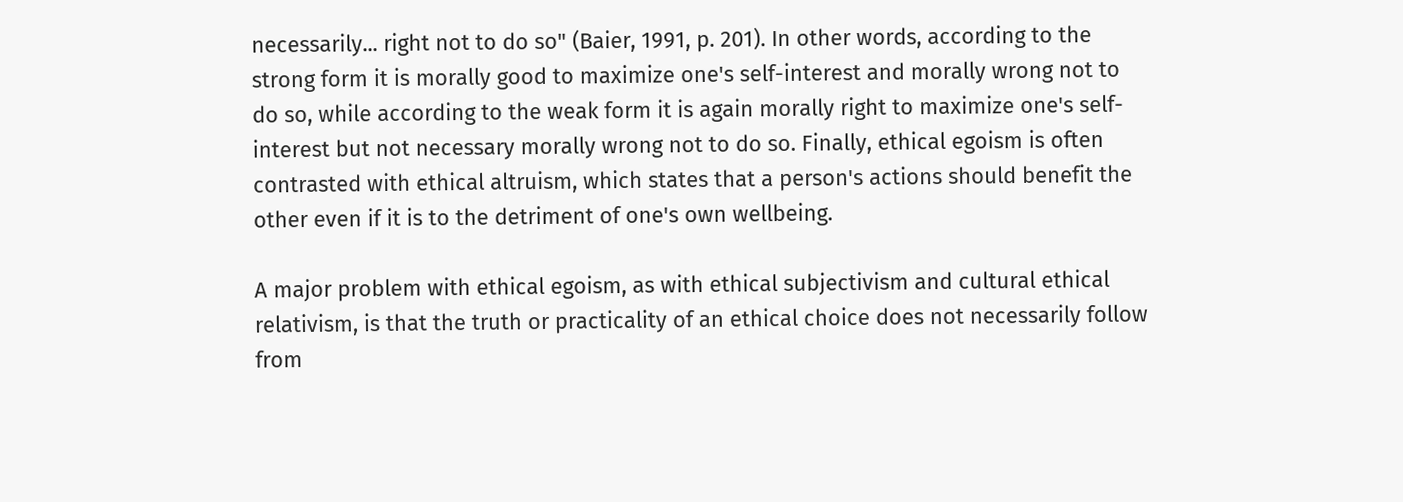necessarily... right not to do so" (Baier, 1991, p. 201). In other words, according to the strong form it is morally good to maximize one's self-interest and morally wrong not to do so, while according to the weak form it is again morally right to maximize one's self-interest but not necessary morally wrong not to do so. Finally, ethical egoism is often contrasted with ethical altruism, which states that a person's actions should benefit the other even if it is to the detriment of one's own wellbeing.

A major problem with ethical egoism, as with ethical subjectivism and cultural ethical relativism, is that the truth or practicality of an ethical choice does not necessarily follow from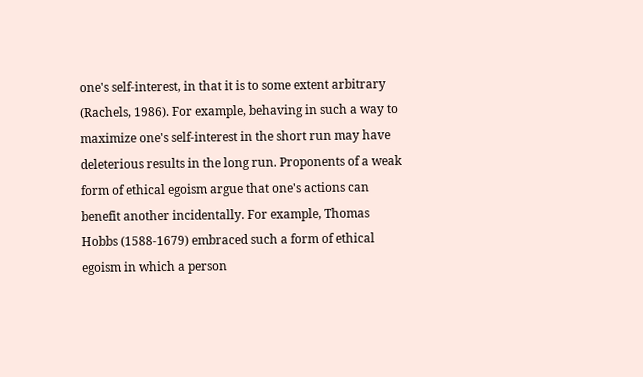one's self-interest, in that it is to some extent arbitrary (Rachels, 1986). For example, behaving in such a way to maximize one's self-interest in the short run may have deleterious results in the long run. Proponents of a weak form of ethical egoism argue that one's actions can benefit another incidentally. For example, Thomas Hobbs (1588-1679) embraced such a form of ethical egoism in which a person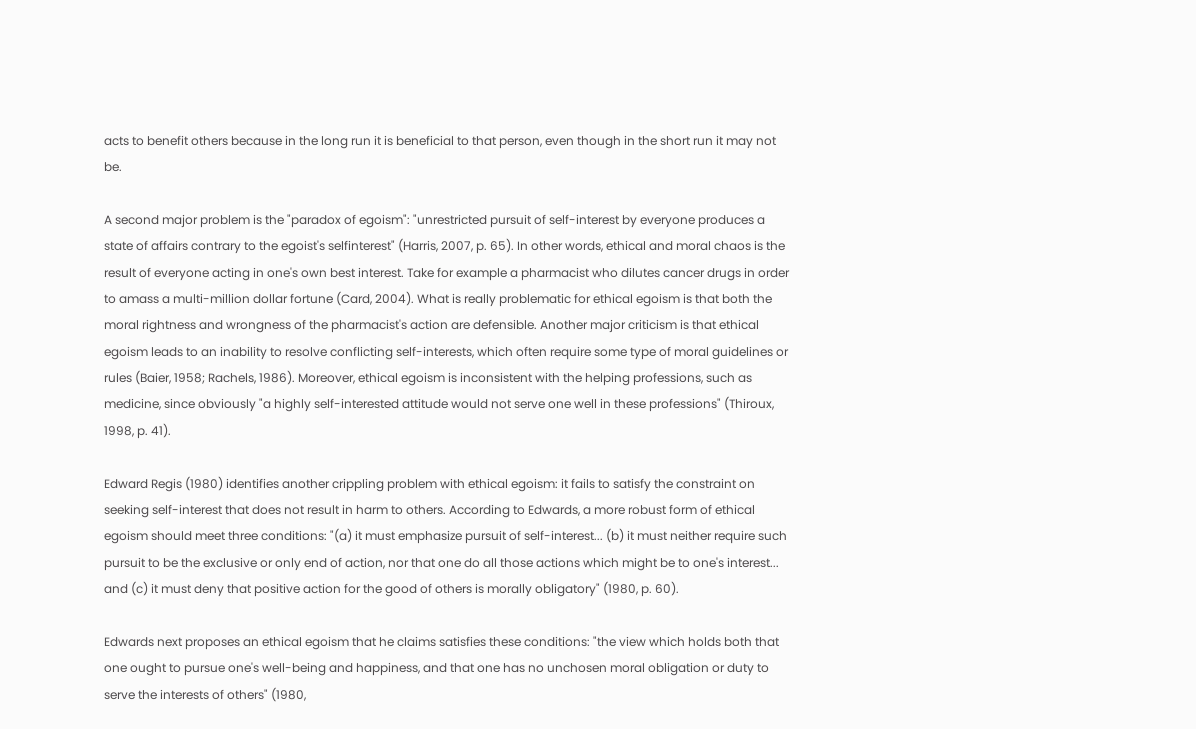acts to benefit others because in the long run it is beneficial to that person, even though in the short run it may not be.

A second major problem is the "paradox of egoism": "unrestricted pursuit of self-interest by everyone produces a state of affairs contrary to the egoist's selfinterest" (Harris, 2007, p. 65). In other words, ethical and moral chaos is the result of everyone acting in one's own best interest. Take for example a pharmacist who dilutes cancer drugs in order to amass a multi-million dollar fortune (Card, 2004). What is really problematic for ethical egoism is that both the moral rightness and wrongness of the pharmacist's action are defensible. Another major criticism is that ethical egoism leads to an inability to resolve conflicting self-interests, which often require some type of moral guidelines or rules (Baier, 1958; Rachels, 1986). Moreover, ethical egoism is inconsistent with the helping professions, such as medicine, since obviously "a highly self-interested attitude would not serve one well in these professions" (Thiroux, 1998, p. 41).

Edward Regis (1980) identifies another crippling problem with ethical egoism: it fails to satisfy the constraint on seeking self-interest that does not result in harm to others. According to Edwards, a more robust form of ethical egoism should meet three conditions: "(a) it must emphasize pursuit of self-interest... (b) it must neither require such pursuit to be the exclusive or only end of action, nor that one do all those actions which might be to one's interest... and (c) it must deny that positive action for the good of others is morally obligatory" (1980, p. 60).

Edwards next proposes an ethical egoism that he claims satisfies these conditions: "the view which holds both that one ought to pursue one's well-being and happiness, and that one has no unchosen moral obligation or duty to serve the interests of others" (1980,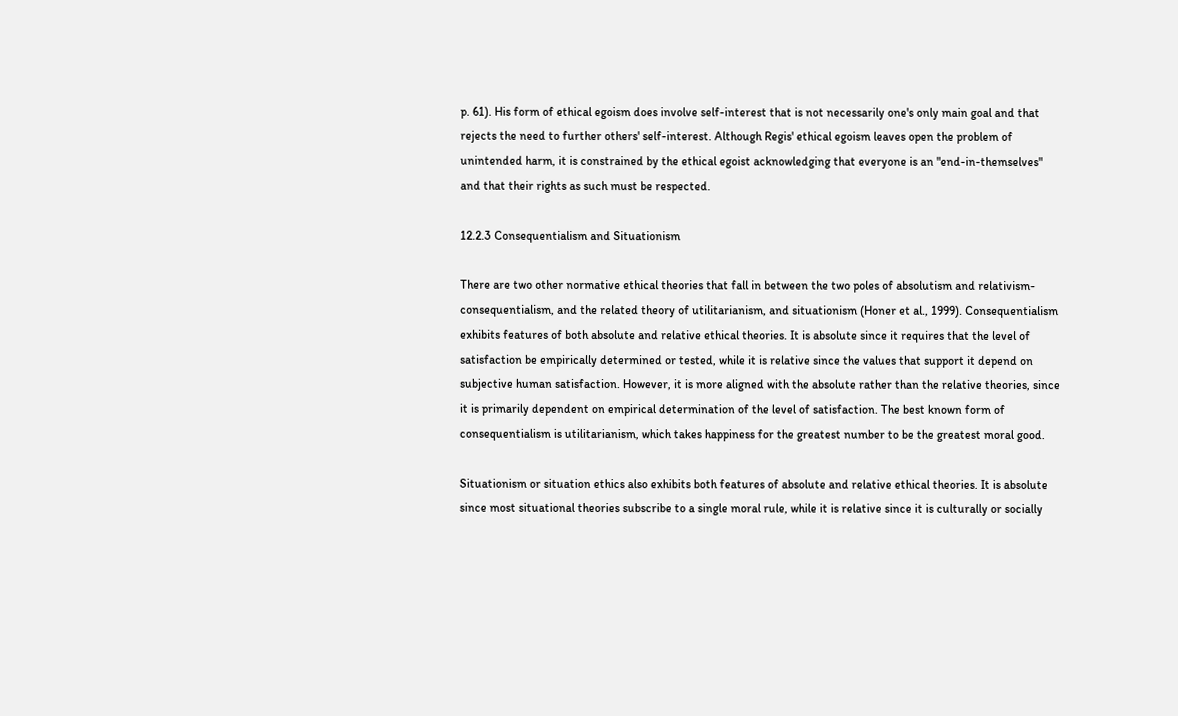p. 61). His form of ethical egoism does involve self-interest that is not necessarily one's only main goal and that rejects the need to further others' self-interest. Although Regis' ethical egoism leaves open the problem of unintended harm, it is constrained by the ethical egoist acknowledging that everyone is an "end-in-themselves" and that their rights as such must be respected.

12.2.3 Consequentialism and Situationism

There are two other normative ethical theories that fall in between the two poles of absolutism and relativism-consequentialism, and the related theory of utilitarianism, and situationism (Honer et al., 1999). Consequentialism exhibits features of both absolute and relative ethical theories. It is absolute since it requires that the level of satisfaction be empirically determined or tested, while it is relative since the values that support it depend on subjective human satisfaction. However, it is more aligned with the absolute rather than the relative theories, since it is primarily dependent on empirical determination of the level of satisfaction. The best known form of consequentialism is utilitarianism, which takes happiness for the greatest number to be the greatest moral good.

Situationism or situation ethics also exhibits both features of absolute and relative ethical theories. It is absolute since most situational theories subscribe to a single moral rule, while it is relative since it is culturally or socially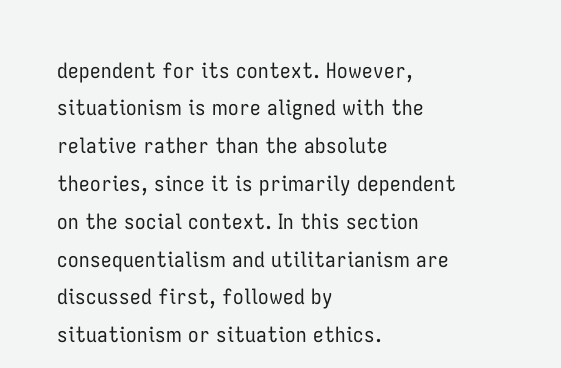dependent for its context. However, situationism is more aligned with the relative rather than the absolute theories, since it is primarily dependent on the social context. In this section consequentialism and utilitarianism are discussed first, followed by situationism or situation ethics.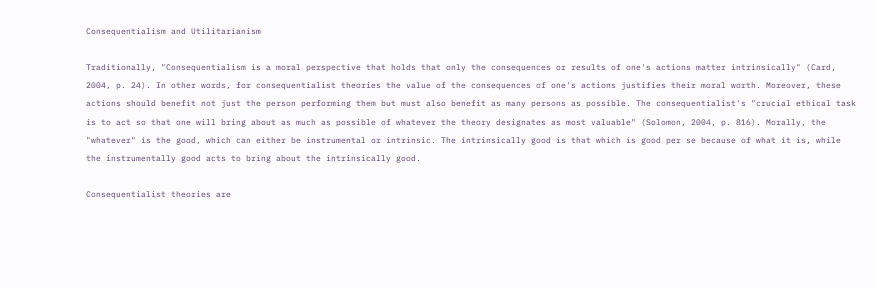Consequentialism and Utilitarianism

Traditionally, "Consequentialism is a moral perspective that holds that only the consequences or results of one's actions matter intrinsically" (Card, 2004, p. 24). In other words, for consequentialist theories the value of the consequences of one's actions justifies their moral worth. Moreover, these actions should benefit not just the person performing them but must also benefit as many persons as possible. The consequentialist's "crucial ethical task is to act so that one will bring about as much as possible of whatever the theory designates as most valuable" (Solomon, 2004, p. 816). Morally, the "whatever" is the good, which can either be instrumental or intrinsic. The intrinsically good is that which is good per se because of what it is, while the instrumentally good acts to bring about the intrinsically good.

Consequentialist theories are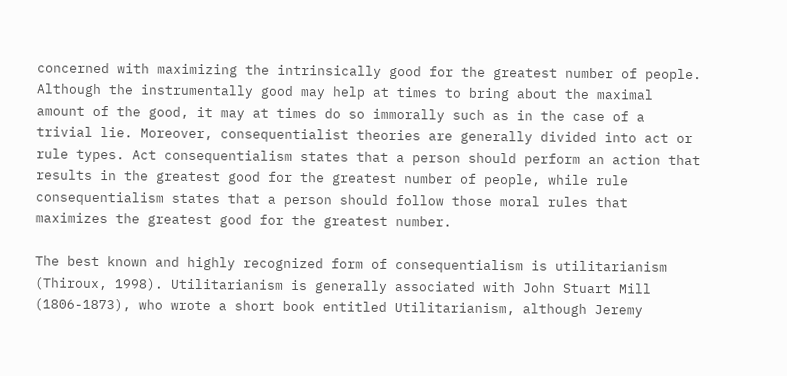concerned with maximizing the intrinsically good for the greatest number of people. Although the instrumentally good may help at times to bring about the maximal amount of the good, it may at times do so immorally such as in the case of a trivial lie. Moreover, consequentialist theories are generally divided into act or rule types. Act consequentialism states that a person should perform an action that results in the greatest good for the greatest number of people, while rule consequentialism states that a person should follow those moral rules that maximizes the greatest good for the greatest number.

The best known and highly recognized form of consequentialism is utilitarianism (Thiroux, 1998). Utilitarianism is generally associated with John Stuart Mill (1806-1873), who wrote a short book entitled Utilitarianism, although Jeremy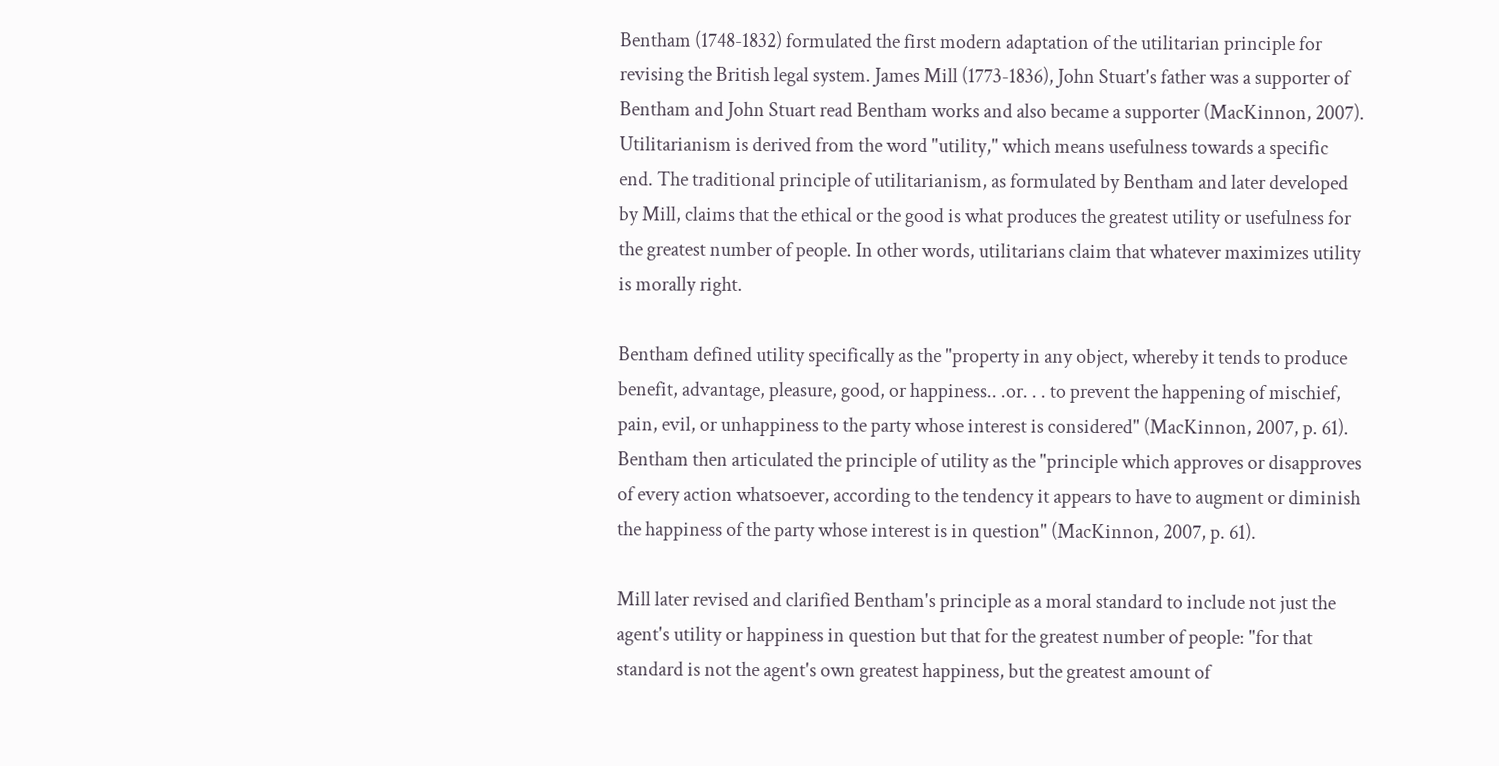Bentham (1748-1832) formulated the first modern adaptation of the utilitarian principle for revising the British legal system. James Mill (1773-1836), John Stuart's father was a supporter of Bentham and John Stuart read Bentham works and also became a supporter (MacKinnon, 2007). Utilitarianism is derived from the word "utility," which means usefulness towards a specific end. The traditional principle of utilitarianism, as formulated by Bentham and later developed by Mill, claims that the ethical or the good is what produces the greatest utility or usefulness for the greatest number of people. In other words, utilitarians claim that whatever maximizes utility is morally right.

Bentham defined utility specifically as the "property in any object, whereby it tends to produce benefit, advantage, pleasure, good, or happiness.. .or. . . to prevent the happening of mischief, pain, evil, or unhappiness to the party whose interest is considered" (MacKinnon, 2007, p. 61). Bentham then articulated the principle of utility as the "principle which approves or disapproves of every action whatsoever, according to the tendency it appears to have to augment or diminish the happiness of the party whose interest is in question" (MacKinnon, 2007, p. 61).

Mill later revised and clarified Bentham's principle as a moral standard to include not just the agent's utility or happiness in question but that for the greatest number of people: "for that standard is not the agent's own greatest happiness, but the greatest amount of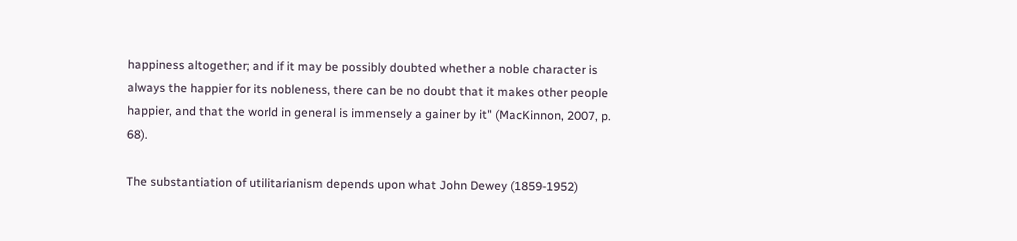happiness altogether; and if it may be possibly doubted whether a noble character is always the happier for its nobleness, there can be no doubt that it makes other people happier, and that the world in general is immensely a gainer by it" (MacKinnon, 2007, p. 68).

The substantiation of utilitarianism depends upon what John Dewey (1859-1952)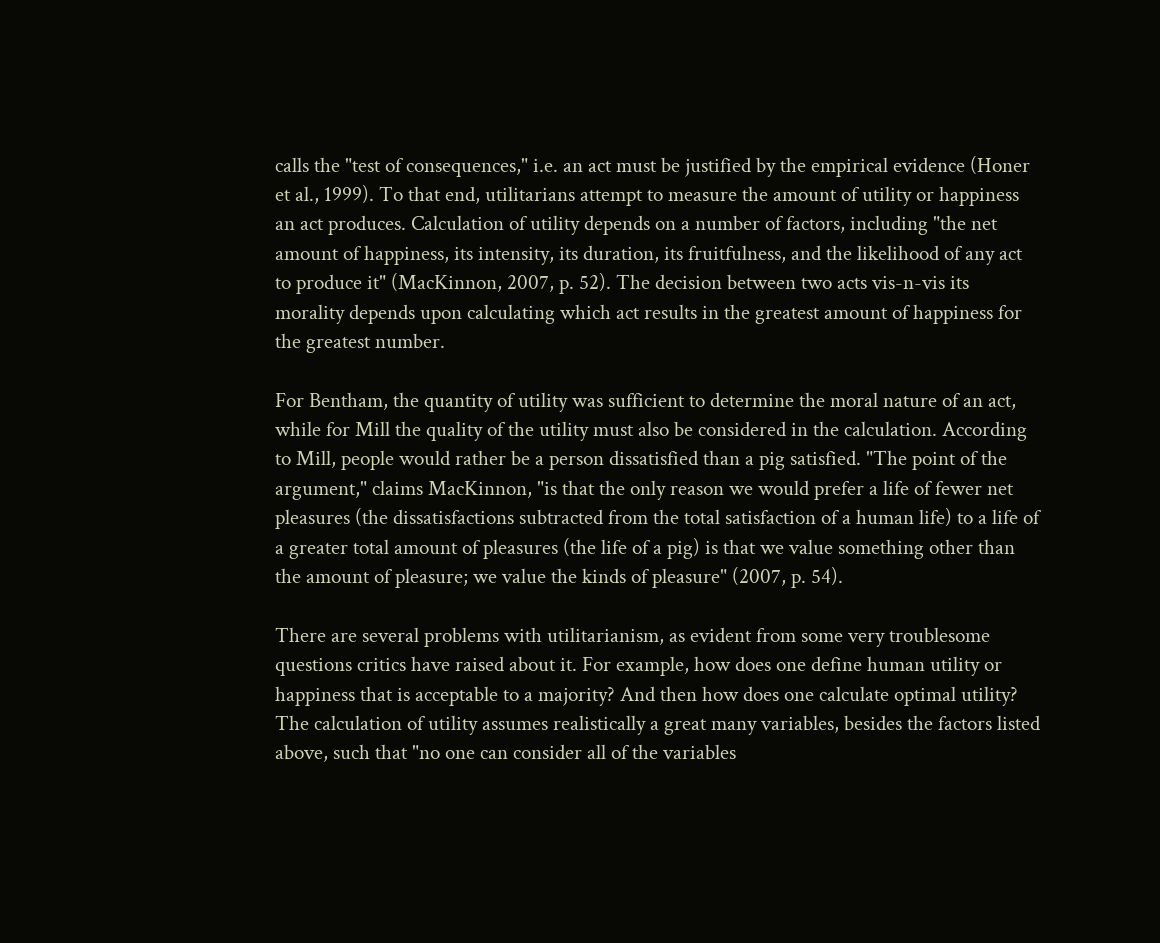calls the "test of consequences," i.e. an act must be justified by the empirical evidence (Honer et al., 1999). To that end, utilitarians attempt to measure the amount of utility or happiness an act produces. Calculation of utility depends on a number of factors, including "the net amount of happiness, its intensity, its duration, its fruitfulness, and the likelihood of any act to produce it" (MacKinnon, 2007, p. 52). The decision between two acts vis-n-vis its morality depends upon calculating which act results in the greatest amount of happiness for the greatest number.

For Bentham, the quantity of utility was sufficient to determine the moral nature of an act, while for Mill the quality of the utility must also be considered in the calculation. According to Mill, people would rather be a person dissatisfied than a pig satisfied. "The point of the argument," claims MacKinnon, "is that the only reason we would prefer a life of fewer net pleasures (the dissatisfactions subtracted from the total satisfaction of a human life) to a life of a greater total amount of pleasures (the life of a pig) is that we value something other than the amount of pleasure; we value the kinds of pleasure" (2007, p. 54).

There are several problems with utilitarianism, as evident from some very troublesome questions critics have raised about it. For example, how does one define human utility or happiness that is acceptable to a majority? And then how does one calculate optimal utility? The calculation of utility assumes realistically a great many variables, besides the factors listed above, such that "no one can consider all of the variables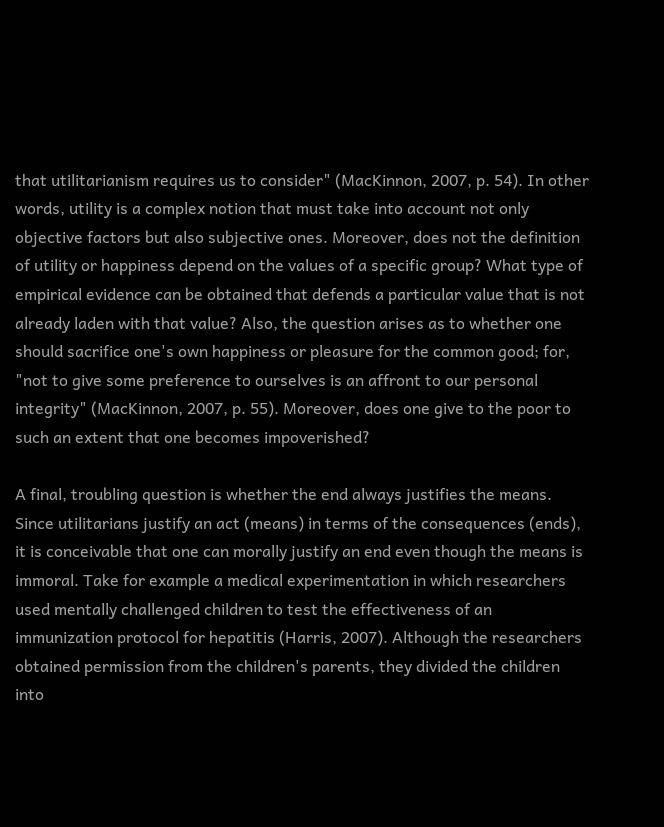that utilitarianism requires us to consider" (MacKinnon, 2007, p. 54). In other words, utility is a complex notion that must take into account not only objective factors but also subjective ones. Moreover, does not the definition of utility or happiness depend on the values of a specific group? What type of empirical evidence can be obtained that defends a particular value that is not already laden with that value? Also, the question arises as to whether one should sacrifice one's own happiness or pleasure for the common good; for, "not to give some preference to ourselves is an affront to our personal integrity" (MacKinnon, 2007, p. 55). Moreover, does one give to the poor to such an extent that one becomes impoverished?

A final, troubling question is whether the end always justifies the means. Since utilitarians justify an act (means) in terms of the consequences (ends), it is conceivable that one can morally justify an end even though the means is immoral. Take for example a medical experimentation in which researchers used mentally challenged children to test the effectiveness of an immunization protocol for hepatitis (Harris, 2007). Although the researchers obtained permission from the children's parents, they divided the children into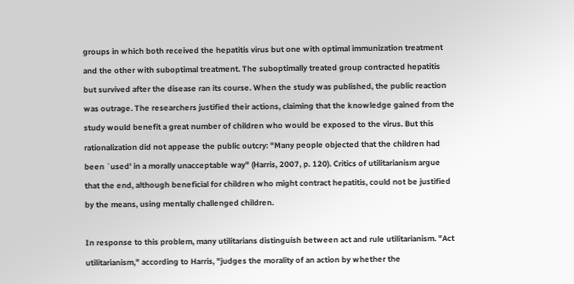groups in which both received the hepatitis virus but one with optimal immunization treatment and the other with suboptimal treatment. The suboptimally treated group contracted hepatitis but survived after the disease ran its course. When the study was published, the public reaction was outrage. The researchers justified their actions, claiming that the knowledge gained from the study would benefit a great number of children who would be exposed to the virus. But this rationalization did not appease the public outcry: "Many people objected that the children had been `used' in a morally unacceptable way" (Harris, 2007, p. 120). Critics of utilitarianism argue that the end, although beneficial for children who might contract hepatitis, could not be justified by the means, using mentally challenged children.

In response to this problem, many utilitarians distinguish between act and rule utilitarianism. "Act utilitarianism," according to Harris, "judges the morality of an action by whether the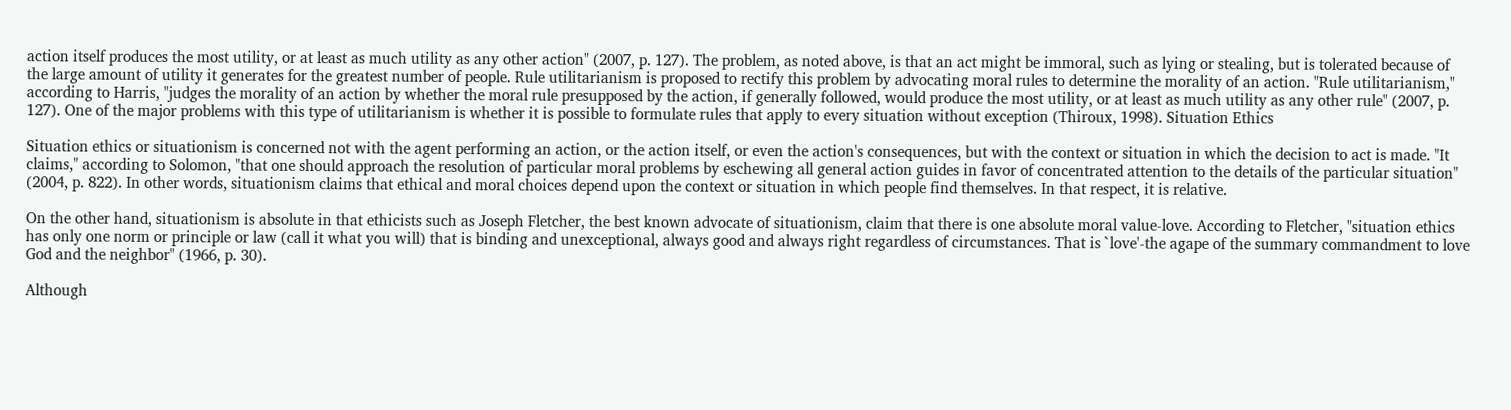action itself produces the most utility, or at least as much utility as any other action" (2007, p. 127). The problem, as noted above, is that an act might be immoral, such as lying or stealing, but is tolerated because of the large amount of utility it generates for the greatest number of people. Rule utilitarianism is proposed to rectify this problem by advocating moral rules to determine the morality of an action. "Rule utilitarianism," according to Harris, "judges the morality of an action by whether the moral rule presupposed by the action, if generally followed, would produce the most utility, or at least as much utility as any other rule" (2007, p. 127). One of the major problems with this type of utilitarianism is whether it is possible to formulate rules that apply to every situation without exception (Thiroux, 1998). Situation Ethics

Situation ethics or situationism is concerned not with the agent performing an action, or the action itself, or even the action's consequences, but with the context or situation in which the decision to act is made. "It claims," according to Solomon, "that one should approach the resolution of particular moral problems by eschewing all general action guides in favor of concentrated attention to the details of the particular situation" (2004, p. 822). In other words, situationism claims that ethical and moral choices depend upon the context or situation in which people find themselves. In that respect, it is relative.

On the other hand, situationism is absolute in that ethicists such as Joseph Fletcher, the best known advocate of situationism, claim that there is one absolute moral value-love. According to Fletcher, "situation ethics has only one norm or principle or law (call it what you will) that is binding and unexceptional, always good and always right regardless of circumstances. That is `love'-the agape of the summary commandment to love God and the neighbor" (1966, p. 30).

Although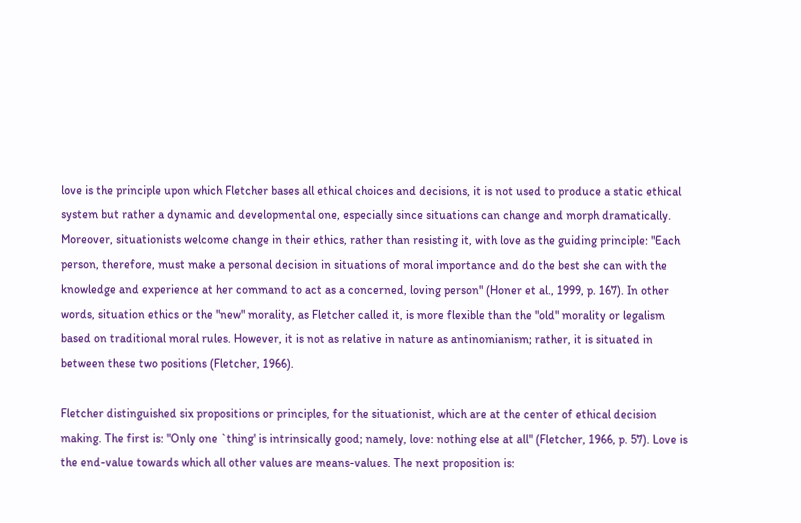love is the principle upon which Fletcher bases all ethical choices and decisions, it is not used to produce a static ethical system but rather a dynamic and developmental one, especially since situations can change and morph dramatically. Moreover, situationists welcome change in their ethics, rather than resisting it, with love as the guiding principle: "Each person, therefore, must make a personal decision in situations of moral importance and do the best she can with the knowledge and experience at her command to act as a concerned, loving person" (Honer et al., 1999, p. 167). In other words, situation ethics or the "new" morality, as Fletcher called it, is more flexible than the "old" morality or legalism based on traditional moral rules. However, it is not as relative in nature as antinomianism; rather, it is situated in between these two positions (Fletcher, 1966).

Fletcher distinguished six propositions or principles, for the situationist, which are at the center of ethical decision making. The first is: "Only one `thing' is intrinsically good; namely, love: nothing else at all" (Fletcher, 1966, p. 57). Love is the end-value towards which all other values are means-values. The next proposition is: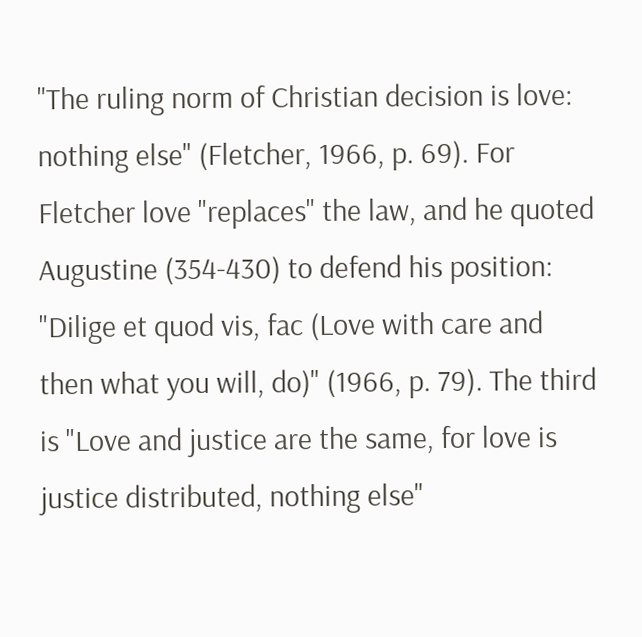"The ruling norm of Christian decision is love: nothing else" (Fletcher, 1966, p. 69). For Fletcher love "replaces" the law, and he quoted Augustine (354-430) to defend his position: "Dilige et quod vis, fac (Love with care and then what you will, do)" (1966, p. 79). The third is "Love and justice are the same, for love is justice distributed, nothing else"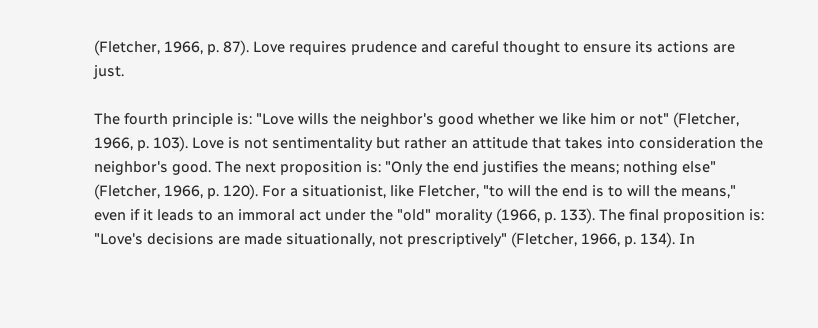(Fletcher, 1966, p. 87). Love requires prudence and careful thought to ensure its actions are just.

The fourth principle is: "Love wills the neighbor's good whether we like him or not" (Fletcher, 1966, p. 103). Love is not sentimentality but rather an attitude that takes into consideration the neighbor's good. The next proposition is: "Only the end justifies the means; nothing else" (Fletcher, 1966, p. 120). For a situationist, like Fletcher, "to will the end is to will the means," even if it leads to an immoral act under the "old" morality (1966, p. 133). The final proposition is: "Love's decisions are made situationally, not prescriptively" (Fletcher, 1966, p. 134). In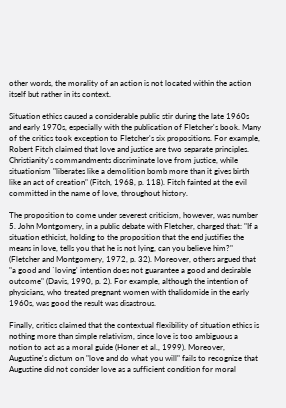other words, the morality of an action is not located within the action itself but rather in its context.

Situation ethics caused a considerable public stir during the late 1960s and early 1970s, especially with the publication of Fletcher's book. Many of the critics took exception to Fletcher's six propositions. For example, Robert Fitch claimed that love and justice are two separate principles. Christianity's commandments discriminate love from justice, while situationism "liberates like a demolition bomb more than it gives birth like an act of creation" (Fitch, 1968, p. 118). Fitch fainted at the evil committed in the name of love, throughout history.

The proposition to come under severest criticism, however, was number 5. John Montgomery, in a public debate with Fletcher, charged that: "If a situation ethicist, holding to the proposition that the end justifies the means in love, tells you that he is not lying, can you believe him?" (Fletcher and Montgomery, 1972, p. 32). Moreover, others argued that "a good and `loving' intention does not guarantee a good and desirable outcome" (Davis, 1990, p. 2). For example, although the intention of physicians, who treated pregnant women with thalidomide in the early 1960s, was good the result was disastrous.

Finally, critics claimed that the contextual flexibility of situation ethics is nothing more than simple relativism, since love is too ambiguous a notion to act as a moral guide (Honer et al., 1999). Moreover, Augustine's dictum on "love and do what you will" fails to recognize that Augustine did not consider love as a sufficient condition for moral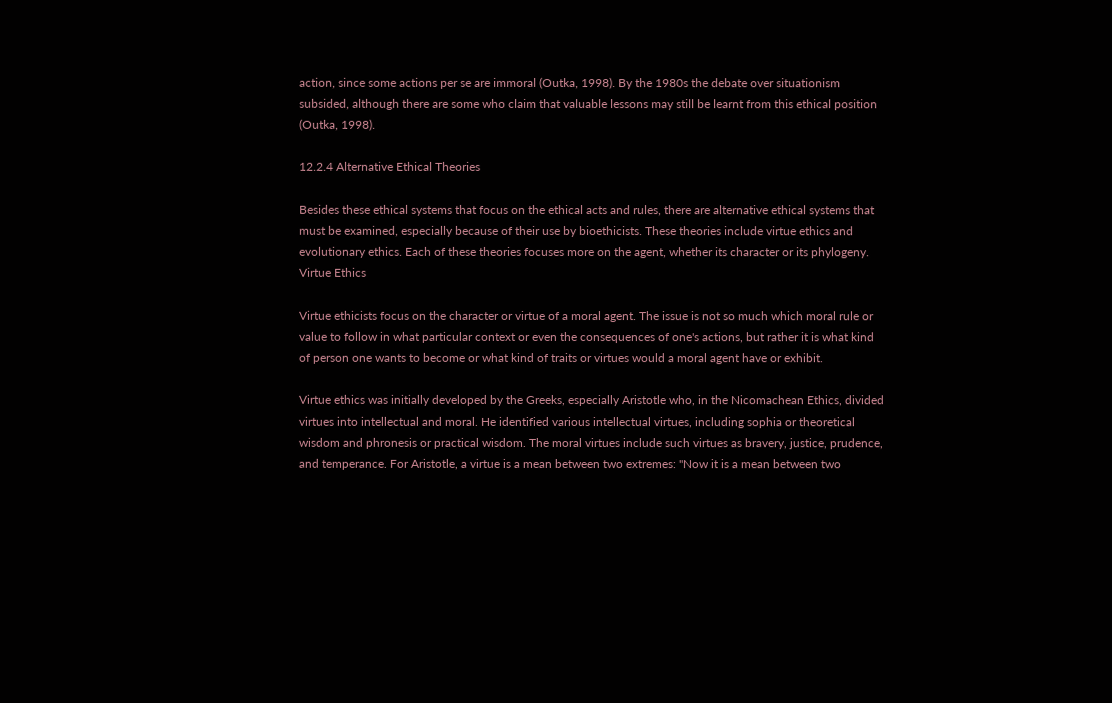action, since some actions per se are immoral (Outka, 1998). By the 1980s the debate over situationism subsided, although there are some who claim that valuable lessons may still be learnt from this ethical position (Outka, 1998).

12.2.4 Alternative Ethical Theories

Besides these ethical systems that focus on the ethical acts and rules, there are alternative ethical systems that must be examined, especially because of their use by bioethicists. These theories include virtue ethics and evolutionary ethics. Each of these theories focuses more on the agent, whether its character or its phylogeny. Virtue Ethics

Virtue ethicists focus on the character or virtue of a moral agent. The issue is not so much which moral rule or value to follow in what particular context or even the consequences of one's actions, but rather it is what kind of person one wants to become or what kind of traits or virtues would a moral agent have or exhibit.

Virtue ethics was initially developed by the Greeks, especially Aristotle who, in the Nicomachean Ethics, divided virtues into intellectual and moral. He identified various intellectual virtues, including sophia or theoretical wisdom and phronesis or practical wisdom. The moral virtues include such virtues as bravery, justice, prudence, and temperance. For Aristotle, a virtue is a mean between two extremes: "Now it is a mean between two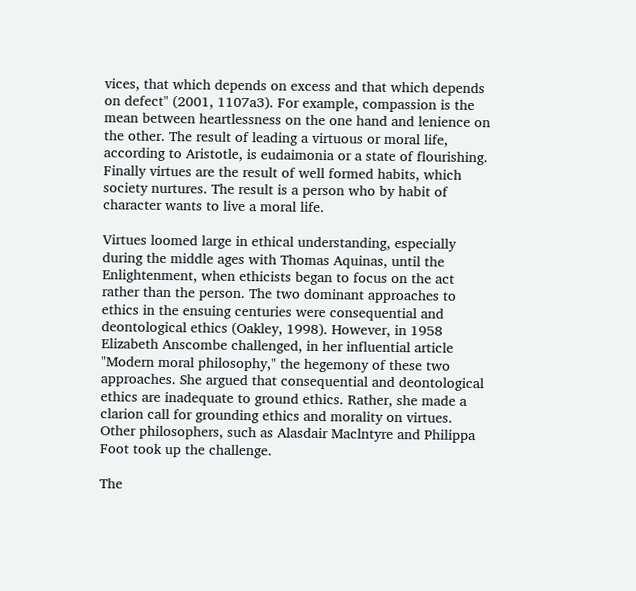vices, that which depends on excess and that which depends on defect" (2001, 1107a3). For example, compassion is the mean between heartlessness on the one hand and lenience on the other. The result of leading a virtuous or moral life, according to Aristotle, is eudaimonia or a state of flourishing. Finally virtues are the result of well formed habits, which society nurtures. The result is a person who by habit of character wants to live a moral life.

Virtues loomed large in ethical understanding, especially during the middle ages with Thomas Aquinas, until the Enlightenment, when ethicists began to focus on the act rather than the person. The two dominant approaches to ethics in the ensuing centuries were consequential and deontological ethics (Oakley, 1998). However, in 1958 Elizabeth Anscombe challenged, in her influential article "Modern moral philosophy," the hegemony of these two approaches. She argued that consequential and deontological ethics are inadequate to ground ethics. Rather, she made a clarion call for grounding ethics and morality on virtues. Other philosophers, such as Alasdair Maclntyre and Philippa Foot took up the challenge.

The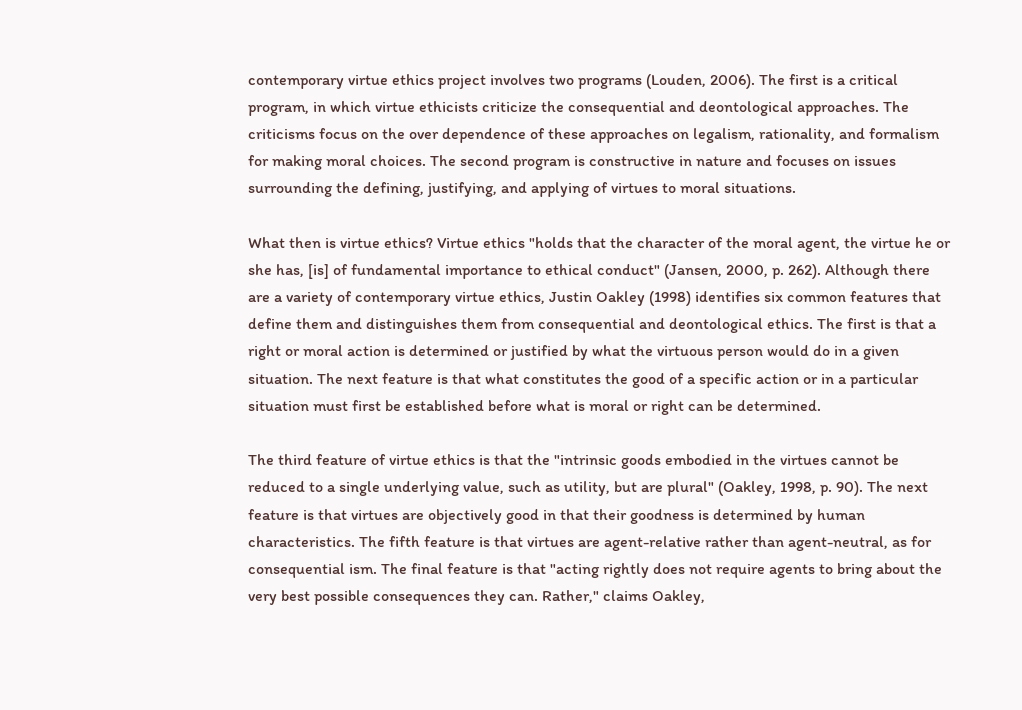contemporary virtue ethics project involves two programs (Louden, 2006). The first is a critical program, in which virtue ethicists criticize the consequential and deontological approaches. The criticisms focus on the over dependence of these approaches on legalism, rationality, and formalism for making moral choices. The second program is constructive in nature and focuses on issues surrounding the defining, justifying, and applying of virtues to moral situations.

What then is virtue ethics? Virtue ethics "holds that the character of the moral agent, the virtue he or she has, [is] of fundamental importance to ethical conduct" (Jansen, 2000, p. 262). Although there are a variety of contemporary virtue ethics, Justin Oakley (1998) identifies six common features that define them and distinguishes them from consequential and deontological ethics. The first is that a right or moral action is determined or justified by what the virtuous person would do in a given situation. The next feature is that what constitutes the good of a specific action or in a particular situation must first be established before what is moral or right can be determined.

The third feature of virtue ethics is that the "intrinsic goods embodied in the virtues cannot be reduced to a single underlying value, such as utility, but are plural" (Oakley, 1998, p. 90). The next feature is that virtues are objectively good in that their goodness is determined by human characteristics. The fifth feature is that virtues are agent-relative rather than agent-neutral, as for consequential ism. The final feature is that "acting rightly does not require agents to bring about the very best possible consequences they can. Rather," claims Oakley,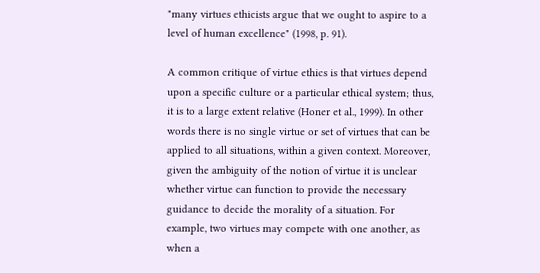"many virtues ethicists argue that we ought to aspire to a level of human excellence" (1998, p. 91).

A common critique of virtue ethics is that virtues depend upon a specific culture or a particular ethical system; thus, it is to a large extent relative (Honer et al., 1999). In other words there is no single virtue or set of virtues that can be applied to all situations, within a given context. Moreover, given the ambiguity of the notion of virtue it is unclear whether virtue can function to provide the necessary guidance to decide the morality of a situation. For example, two virtues may compete with one another, as when a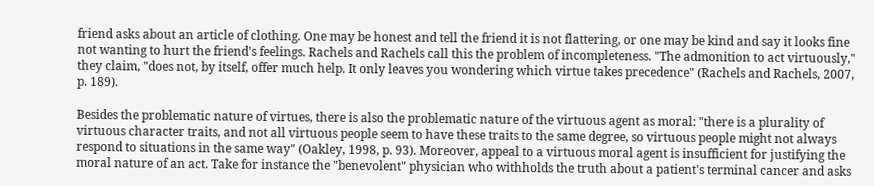friend asks about an article of clothing. One may be honest and tell the friend it is not flattering, or one may be kind and say it looks fine not wanting to hurt the friend's feelings. Rachels and Rachels call this the problem of incompleteness. "The admonition to act virtuously," they claim, "does not, by itself, offer much help. It only leaves you wondering which virtue takes precedence" (Rachels and Rachels, 2007, p. 189).

Besides the problematic nature of virtues, there is also the problematic nature of the virtuous agent as moral: "there is a plurality of virtuous character traits, and not all virtuous people seem to have these traits to the same degree, so virtuous people might not always respond to situations in the same way" (Oakley, 1998, p. 93). Moreover, appeal to a virtuous moral agent is insufficient for justifying the moral nature of an act. Take for instance the "benevolent" physician who withholds the truth about a patient's terminal cancer and asks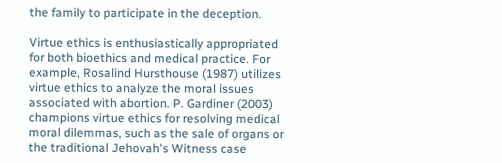the family to participate in the deception.

Virtue ethics is enthusiastically appropriated for both bioethics and medical practice. For example, Rosalind Hursthouse (1987) utilizes virtue ethics to analyze the moral issues associated with abortion. P. Gardiner (2003) champions virtue ethics for resolving medical moral dilemmas, such as the sale of organs or the traditional Jehovah's Witness case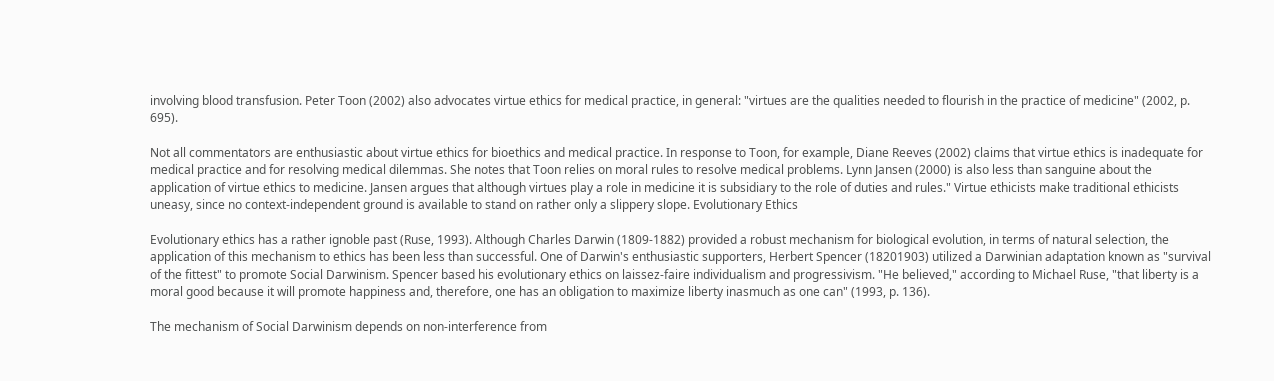involving blood transfusion. Peter Toon (2002) also advocates virtue ethics for medical practice, in general: "virtues are the qualities needed to flourish in the practice of medicine" (2002, p. 695).

Not all commentators are enthusiastic about virtue ethics for bioethics and medical practice. In response to Toon, for example, Diane Reeves (2002) claims that virtue ethics is inadequate for medical practice and for resolving medical dilemmas. She notes that Toon relies on moral rules to resolve medical problems. Lynn Jansen (2000) is also less than sanguine about the application of virtue ethics to medicine. Jansen argues that although virtues play a role in medicine it is subsidiary to the role of duties and rules." Virtue ethicists make traditional ethicists uneasy, since no context-independent ground is available to stand on rather only a slippery slope. Evolutionary Ethics

Evolutionary ethics has a rather ignoble past (Ruse, 1993). Although Charles Darwin (1809-1882) provided a robust mechanism for biological evolution, in terms of natural selection, the application of this mechanism to ethics has been less than successful. One of Darwin's enthusiastic supporters, Herbert Spencer (18201903) utilized a Darwinian adaptation known as "survival of the fittest" to promote Social Darwinism. Spencer based his evolutionary ethics on laissez-faire individualism and progressivism. "He believed," according to Michael Ruse, "that liberty is a moral good because it will promote happiness and, therefore, one has an obligation to maximize liberty inasmuch as one can" (1993, p. 136).

The mechanism of Social Darwinism depends on non-interference from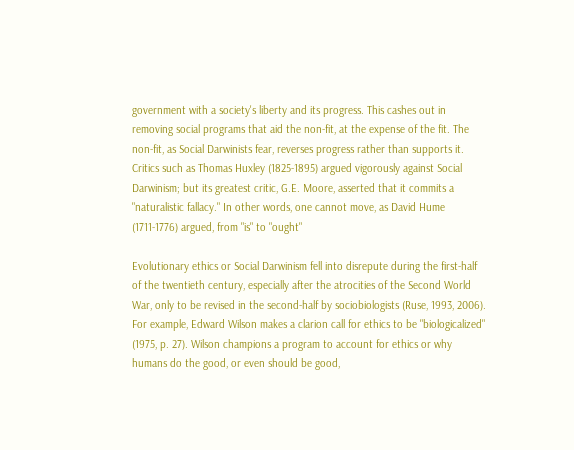government with a society's liberty and its progress. This cashes out in removing social programs that aid the non-fit, at the expense of the fit. The non-fit, as Social Darwinists fear, reverses progress rather than supports it. Critics such as Thomas Huxley (1825-1895) argued vigorously against Social Darwinism; but its greatest critic, G.E. Moore, asserted that it commits a "naturalistic fallacy." In other words, one cannot move, as David Hume (1711-1776) argued, from "is" to "ought"

Evolutionary ethics or Social Darwinism fell into disrepute during the first-half of the twentieth century, especially after the atrocities of the Second World War, only to be revised in the second-half by sociobiologists (Ruse, 1993, 2006). For example, Edward Wilson makes a clarion call for ethics to be "biologicalized" (1975, p. 27). Wilson champions a program to account for ethics or why humans do the good, or even should be good,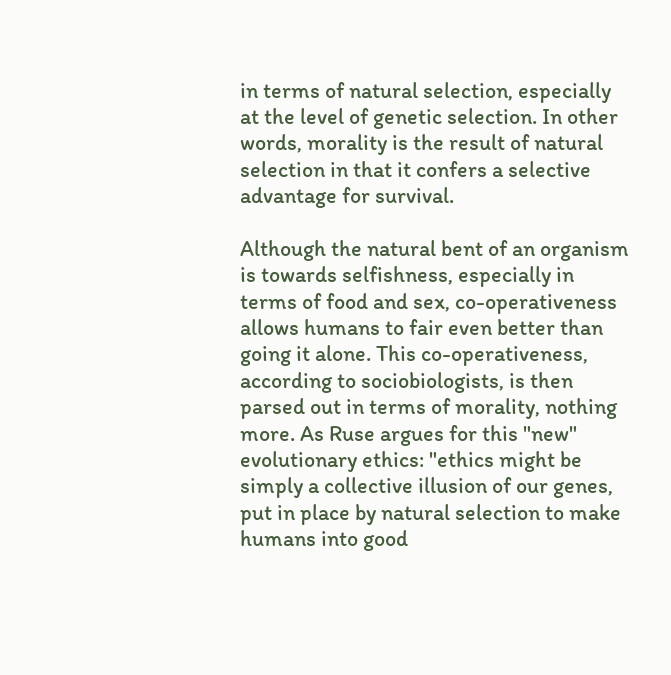in terms of natural selection, especially at the level of genetic selection. In other words, morality is the result of natural selection in that it confers a selective advantage for survival.

Although the natural bent of an organism is towards selfishness, especially in terms of food and sex, co-operativeness allows humans to fair even better than going it alone. This co-operativeness, according to sociobiologists, is then parsed out in terms of morality, nothing more. As Ruse argues for this "new" evolutionary ethics: "ethics might be simply a collective illusion of our genes, put in place by natural selection to make humans into good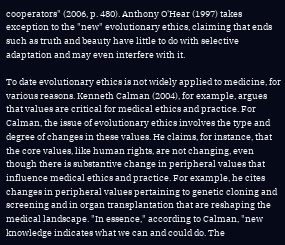cooperators" (2006, p. 480). Anthony O'Hear (1997) takes exception to the "new" evolutionary ethics, claiming that ends such as truth and beauty have little to do with selective adaptation and may even interfere with it.

To date evolutionary ethics is not widely applied to medicine, for various reasons. Kenneth Calman (2004), for example, argues that values are critical for medical ethics and practice. For Calman, the issue of evolutionary ethics involves the type and degree of changes in these values. He claims, for instance, that the core values, like human rights, are not changing, even though there is substantive change in peripheral values that influence medical ethics and practice. For example, he cites changes in peripheral values pertaining to genetic cloning and screening and in organ transplantation that are reshaping the medical landscape. "In essence," according to Calman, "new knowledge indicates what we can and could do. The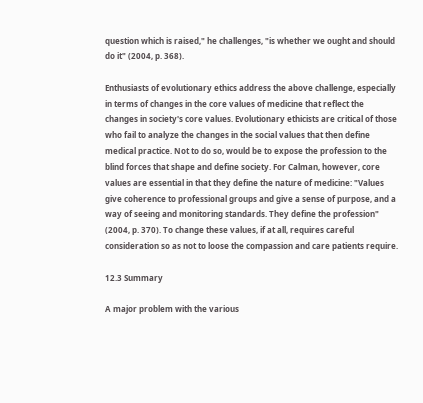question which is raised," he challenges, "is whether we ought and should do it" (2004, p. 368).

Enthusiasts of evolutionary ethics address the above challenge, especially in terms of changes in the core values of medicine that reflect the changes in society's core values. Evolutionary ethicists are critical of those who fail to analyze the changes in the social values that then define medical practice. Not to do so, would be to expose the profession to the blind forces that shape and define society. For Calman, however, core values are essential in that they define the nature of medicine: "Values give coherence to professional groups and give a sense of purpose, and a way of seeing and monitoring standards. They define the profession" (2004, p. 370). To change these values, if at all, requires careful consideration so as not to loose the compassion and care patients require.

12.3 Summary

A major problem with the various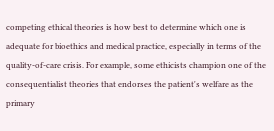competing ethical theories is how best to determine which one is adequate for bioethics and medical practice, especially in terms of the quality-of-care crisis. For example, some ethicists champion one of the consequentialist theories that endorses the patient's welfare as the primary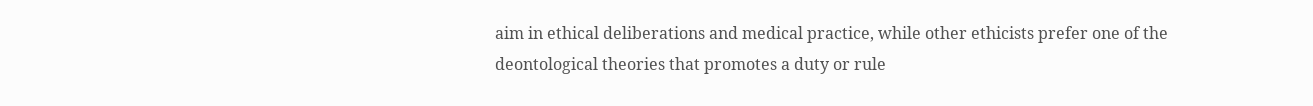aim in ethical deliberations and medical practice, while other ethicists prefer one of the deontological theories that promotes a duty or rule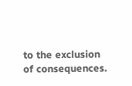to the exclusion of consequences.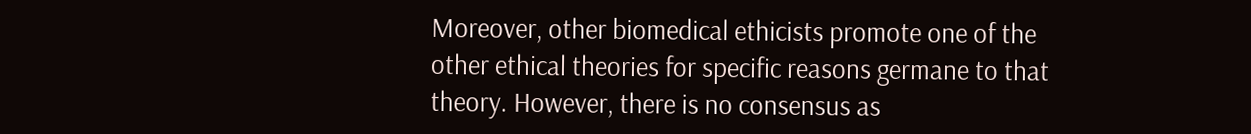Moreover, other biomedical ethicists promote one of the other ethical theories for specific reasons germane to that theory. However, there is no consensus as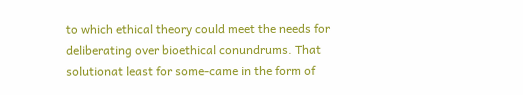to which ethical theory could meet the needs for deliberating over bioethical conundrums. That solutionat least for some-came in the form of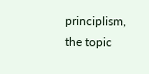principlism, the topic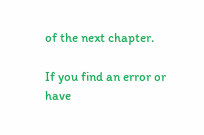of the next chapter.

If you find an error or have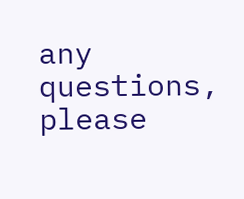any questions, please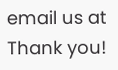email us at Thank you!